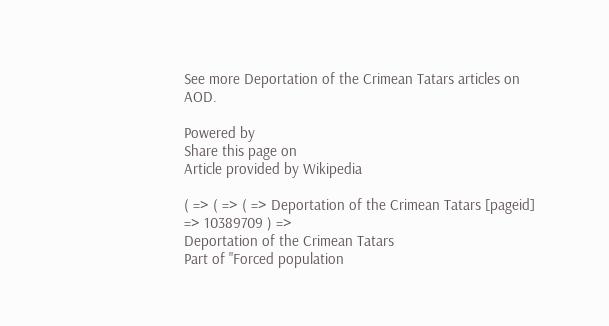See more Deportation of the Crimean Tatars articles on AOD.

Powered by
Share this page on
Article provided by Wikipedia

( => ( => ( => Deportation of the Crimean Tatars [pageid] => 10389709 ) =>
Deportation of the Crimean Tatars
Part of "Forced population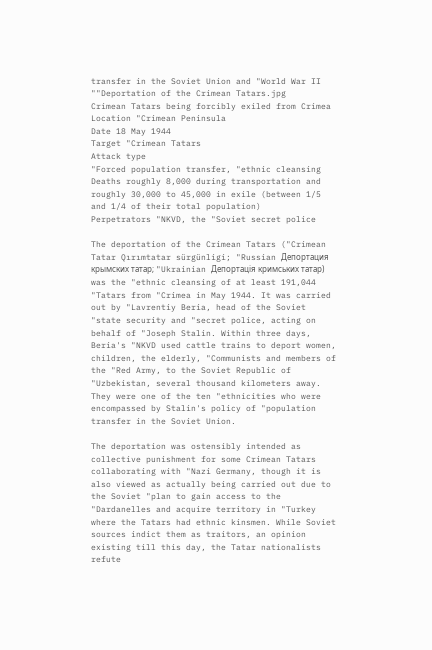transfer in the Soviet Union and "World War II
""Deportation of the Crimean Tatars.jpg
Crimean Tatars being forcibly exiled from Crimea
Location "Crimean Peninsula
Date 18 May 1944
Target "Crimean Tatars
Attack type
"Forced population transfer, "ethnic cleansing
Deaths roughly 8,000 during transportation and roughly 30,000 to 45,000 in exile (between 1/5 and 1/4 of their total population)
Perpetrators "NKVD, the "Soviet secret police

The deportation of the Crimean Tatars ("Crimean Tatar Qırımtatar sürgünligi; "Russian Депортация крымских татар; "Ukrainian Депортація кримських татар) was the "ethnic cleansing of at least 191,044 "Tatars from "Crimea in May 1944. It was carried out by "Lavrentiy Beria, head of the Soviet "state security and "secret police, acting on behalf of "Joseph Stalin. Within three days, Beria's "NKVD used cattle trains to deport women, children, the elderly, "Communists and members of the "Red Army, to the Soviet Republic of "Uzbekistan, several thousand kilometers away. They were one of the ten "ethnicities who were encompassed by Stalin's policy of "population transfer in the Soviet Union.

The deportation was ostensibly intended as collective punishment for some Crimean Tatars collaborating with "Nazi Germany, though it is also viewed as actually being carried out due to the Soviet "plan to gain access to the "Dardanelles and acquire territory in "Turkey where the Tatars had ethnic kinsmen. While Soviet sources indict them as traitors, an opinion existing till this day, the Tatar nationalists refute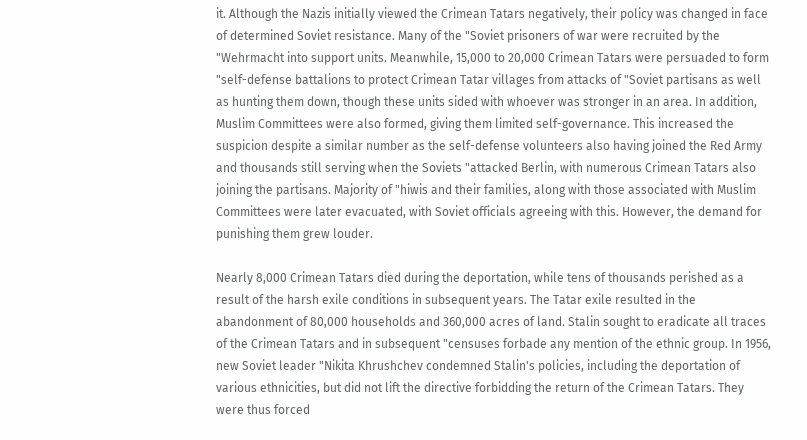it. Although the Nazis initially viewed the Crimean Tatars negatively, their policy was changed in face of determined Soviet resistance. Many of the "Soviet prisoners of war were recruited by the "Wehrmacht into support units. Meanwhile, 15,000 to 20,000 Crimean Tatars were persuaded to form "self-defense battalions to protect Crimean Tatar villages from attacks of "Soviet partisans as well as hunting them down, though these units sided with whoever was stronger in an area. In addition, Muslim Committees were also formed, giving them limited self-governance. This increased the suspicion despite a similar number as the self-defense volunteers also having joined the Red Army and thousands still serving when the Soviets "attacked Berlin, with numerous Crimean Tatars also joining the partisans. Majority of "hiwis and their families, along with those associated with Muslim Committees were later evacuated, with Soviet officials agreeing with this. However, the demand for punishing them grew louder.

Nearly 8,000 Crimean Tatars died during the deportation, while tens of thousands perished as a result of the harsh exile conditions in subsequent years. The Tatar exile resulted in the abandonment of 80,000 households and 360,000 acres of land. Stalin sought to eradicate all traces of the Crimean Tatars and in subsequent "censuses forbade any mention of the ethnic group. In 1956, new Soviet leader "Nikita Khrushchev condemned Stalin's policies, including the deportation of various ethnicities, but did not lift the directive forbidding the return of the Crimean Tatars. They were thus forced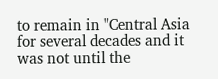to remain in "Central Asia for several decades and it was not until the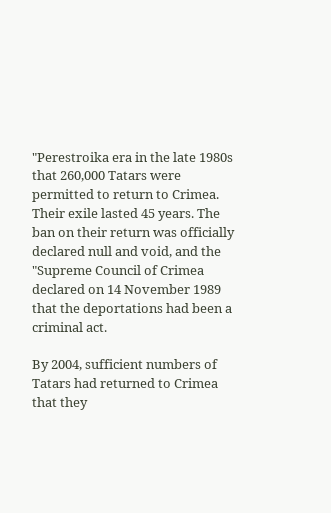"Perestroika era in the late 1980s that 260,000 Tatars were permitted to return to Crimea. Their exile lasted 45 years. The ban on their return was officially declared null and void, and the "Supreme Council of Crimea declared on 14 November 1989 that the deportations had been a criminal act.

By 2004, sufficient numbers of Tatars had returned to Crimea that they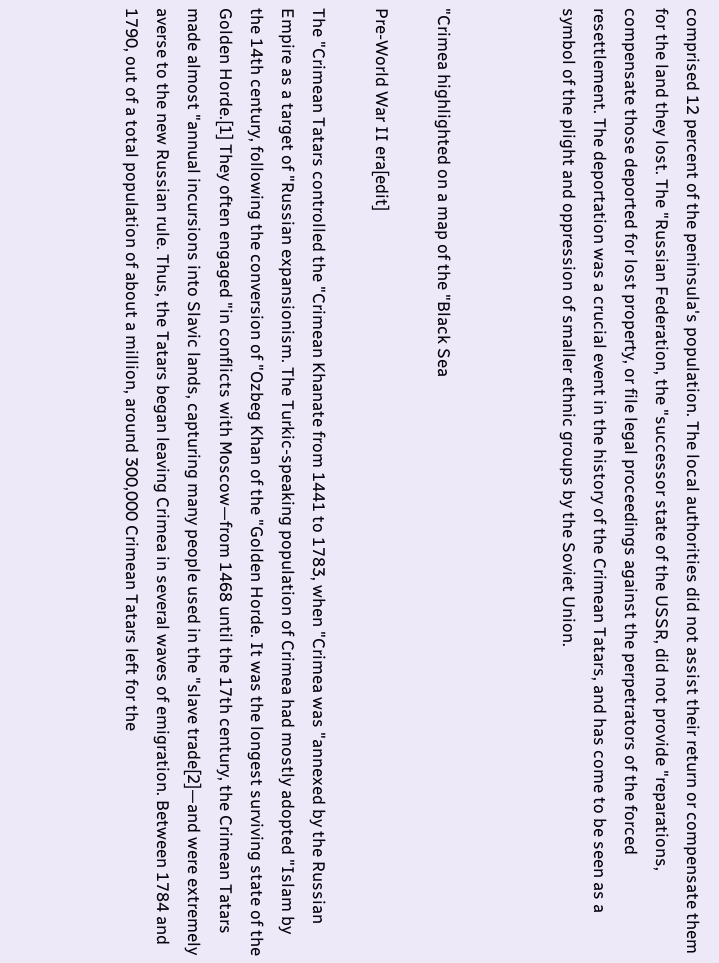comprised 12 percent of the peninsula's population. The local authorities did not assist their return or compensate them for the land they lost. The "Russian Federation, the "successor state of the USSR, did not provide "reparations, compensate those deported for lost property, or file legal proceedings against the perpetrators of the forced resettlement. The deportation was a crucial event in the history of the Crimean Tatars, and has come to be seen as a symbol of the plight and oppression of smaller ethnic groups by the Soviet Union.



"Crimea highlighted on a map of the "Black Sea

Pre-World War II era[edit]

The "Crimean Tatars controlled the "Crimean Khanate from 1441 to 1783, when "Crimea was "annexed by the Russian Empire as a target of "Russian expansionism. The Turkic-speaking population of Crimea had mostly adopted "Islam by the 14th century, following the conversion of "Ozbeg Khan of the "Golden Horde. It was the longest surviving state of the Golden Horde.[1] They often engaged "in conflicts with Moscow—from 1468 until the 17th century, the Crimean Tatars made almost "annual incursions into Slavic lands, capturing many people used in the "slave trade[2]—and were extremely averse to the new Russian rule. Thus, the Tatars began leaving Crimea in several waves of emigration. Between 1784 and 1790, out of a total population of about a million, around 300,000 Crimean Tatars left for the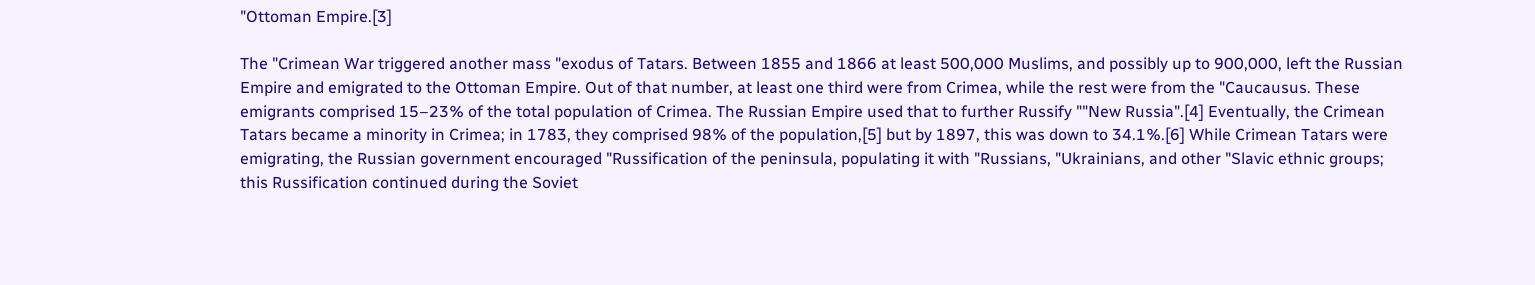"Ottoman Empire.[3]

The "Crimean War triggered another mass "exodus of Tatars. Between 1855 and 1866 at least 500,000 Muslims, and possibly up to 900,000, left the Russian Empire and emigrated to the Ottoman Empire. Out of that number, at least one third were from Crimea, while the rest were from the "Caucausus. These emigrants comprised 15–23% of the total population of Crimea. The Russian Empire used that to further Russify ""New Russia".[4] Eventually, the Crimean Tatars became a minority in Crimea; in 1783, they comprised 98% of the population,[5] but by 1897, this was down to 34.1%.[6] While Crimean Tatars were emigrating, the Russian government encouraged "Russification of the peninsula, populating it with "Russians, "Ukrainians, and other "Slavic ethnic groups; this Russification continued during the Soviet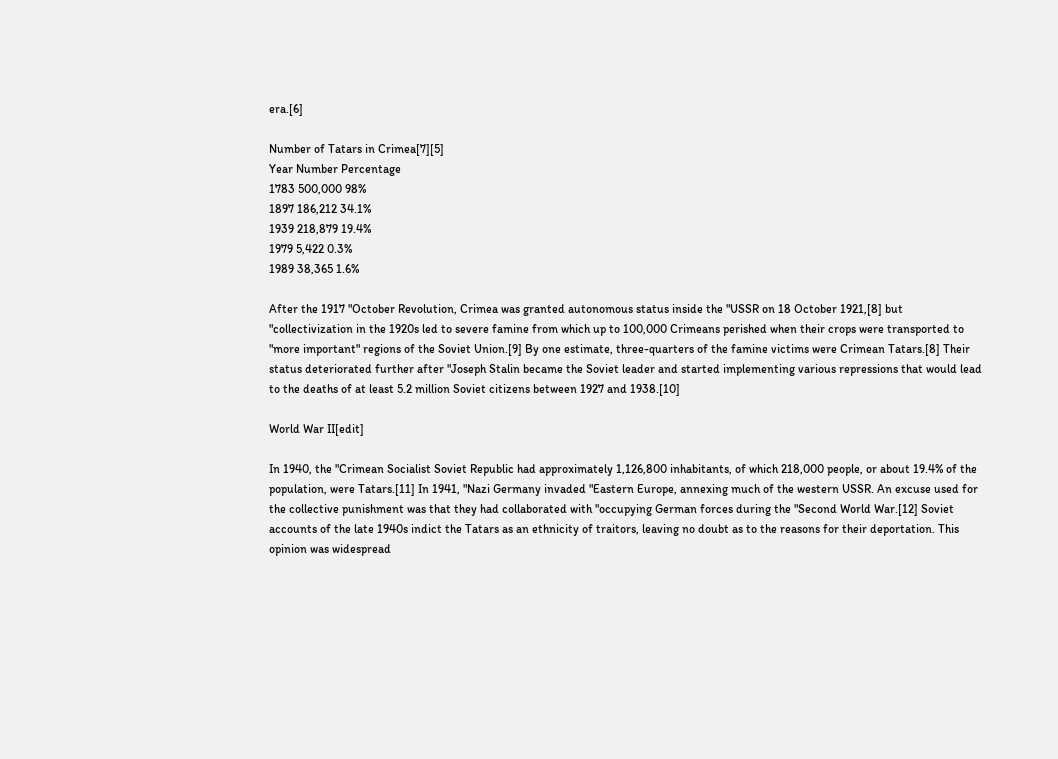era.[6]

Number of Tatars in Crimea[7][5]
Year Number Percentage
1783 500,000 98%
1897 186,212 34.1%
1939 218,879 19.4%
1979 5,422 0.3%
1989 38,365 1.6%

After the 1917 "October Revolution, Crimea was granted autonomous status inside the "USSR on 18 October 1921,[8] but "collectivization in the 1920s led to severe famine from which up to 100,000 Crimeans perished when their crops were transported to "more important" regions of the Soviet Union.[9] By one estimate, three-quarters of the famine victims were Crimean Tatars.[8] Their status deteriorated further after "Joseph Stalin became the Soviet leader and started implementing various repressions that would lead to the deaths of at least 5.2 million Soviet citizens between 1927 and 1938.[10]

World War II[edit]

In 1940, the "Crimean Socialist Soviet Republic had approximately 1,126,800 inhabitants, of which 218,000 people, or about 19.4% of the population, were Tatars.[11] In 1941, "Nazi Germany invaded "Eastern Europe, annexing much of the western USSR. An excuse used for the collective punishment was that they had collaborated with "occupying German forces during the "Second World War.[12] Soviet accounts of the late 1940s indict the Tatars as an ethnicity of traitors, leaving no doubt as to the reasons for their deportation. This opinion was widespread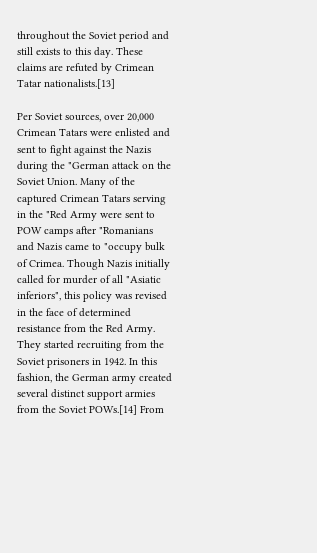throughout the Soviet period and still exists to this day. These claims are refuted by Crimean Tatar nationalists.[13]

Per Soviet sources, over 20,000 Crimean Tatars were enlisted and sent to fight against the Nazis during the "German attack on the Soviet Union. Many of the captured Crimean Tatars serving in the "Red Army were sent to POW camps after "Romanians and Nazis came to "occupy bulk of Crimea. Though Nazis initially called for murder of all "Asiatic inferiors", this policy was revised in the face of determined resistance from the Red Army. They started recruiting from the Soviet prisoners in 1942. In this fashion, the German army created several distinct support armies from the Soviet POWs.[14] From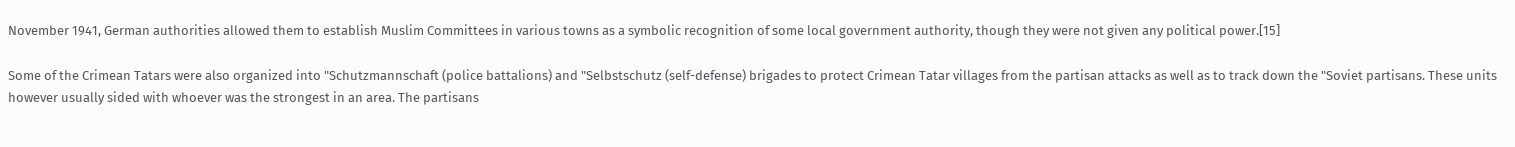November 1941, German authorities allowed them to establish Muslim Committees in various towns as a symbolic recognition of some local government authority, though they were not given any political power.[15]

Some of the Crimean Tatars were also organized into "Schutzmannschaft (police battalions) and "Selbstschutz (self-defense) brigades to protect Crimean Tatar villages from the partisan attacks as well as to track down the "Soviet partisans. These units however usually sided with whoever was the strongest in an area. The partisans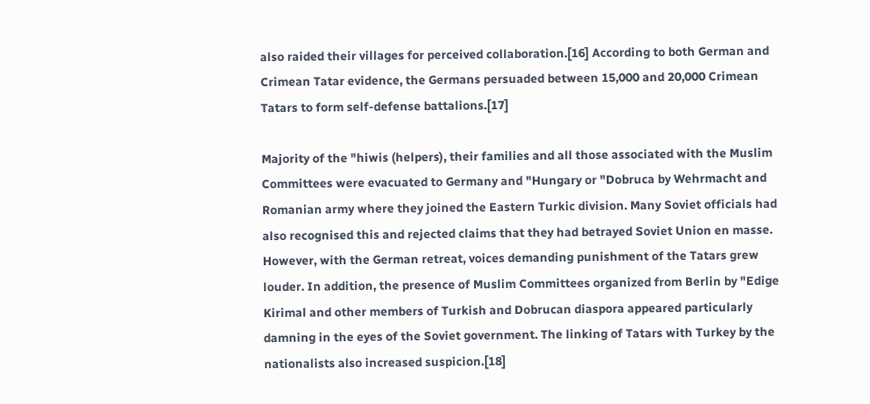also raided their villages for perceived collaboration.[16] According to both German and Crimean Tatar evidence, the Germans persuaded between 15,000 and 20,000 Crimean Tatars to form self-defense battalions.[17]

Majority of the "hiwis (helpers), their families and all those associated with the Muslim Committees were evacuated to Germany and "Hungary or "Dobruca by Wehrmacht and Romanian army where they joined the Eastern Turkic division. Many Soviet officials had also recognised this and rejected claims that they had betrayed Soviet Union en masse. However, with the German retreat, voices demanding punishment of the Tatars grew louder. In addition, the presence of Muslim Committees organized from Berlin by "Edige Kirimal and other members of Turkish and Dobrucan diaspora appeared particularly damning in the eyes of the Soviet government. The linking of Tatars with Turkey by the nationalists also increased suspicion.[18]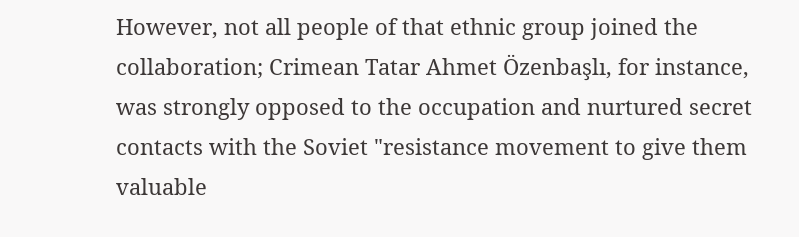However, not all people of that ethnic group joined the collaboration; Crimean Tatar Ahmet Özenbaşlı, for instance, was strongly opposed to the occupation and nurtured secret contacts with the Soviet "resistance movement to give them valuable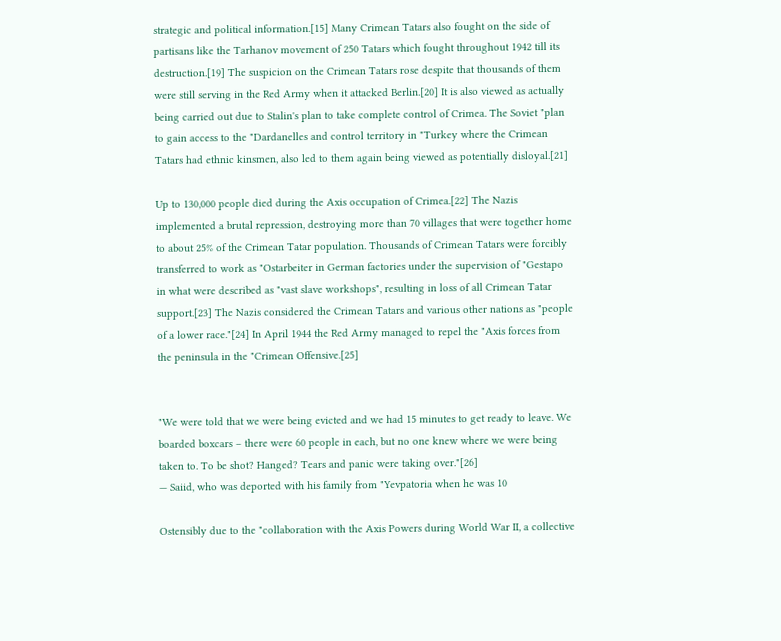strategic and political information.[15] Many Crimean Tatars also fought on the side of partisans like the Tarhanov movement of 250 Tatars which fought throughout 1942 till its destruction.[19] The suspicion on the Crimean Tatars rose despite that thousands of them were still serving in the Red Army when it attacked Berlin.[20] It is also viewed as actually being carried out due to Stalin's plan to take complete control of Crimea. The Soviet "plan to gain access to the "Dardanelles and control territory in "Turkey where the Crimean Tatars had ethnic kinsmen, also led to them again being viewed as potentially disloyal.[21]

Up to 130,000 people died during the Axis occupation of Crimea.[22] The Nazis implemented a brutal repression, destroying more than 70 villages that were together home to about 25% of the Crimean Tatar population. Thousands of Crimean Tatars were forcibly transferred to work as "Ostarbeiter in German factories under the supervision of "Gestapo in what were described as "vast slave workshops", resulting in loss of all Crimean Tatar support.[23] The Nazis considered the Crimean Tatars and various other nations as "people of a lower race."[24] In April 1944 the Red Army managed to repel the "Axis forces from the peninsula in the "Crimean Offensive.[25]


"We were told that we were being evicted and we had 15 minutes to get ready to leave. We boarded boxcars – there were 60 people in each, but no one knew where we were being taken to. To be shot? Hanged? Tears and panic were taking over."[26]
— Saiid, who was deported with his family from "Yevpatoria when he was 10

Ostensibly due to the "collaboration with the Axis Powers during World War II, a collective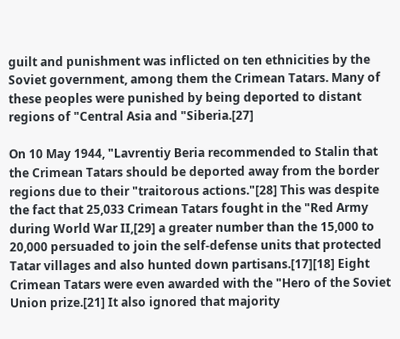guilt and punishment was inflicted on ten ethnicities by the Soviet government, among them the Crimean Tatars. Many of these peoples were punished by being deported to distant regions of "Central Asia and "Siberia.[27]

On 10 May 1944, "Lavrentiy Beria recommended to Stalin that the Crimean Tatars should be deported away from the border regions due to their "traitorous actions."[28] This was despite the fact that 25,033 Crimean Tatars fought in the "Red Army during World War II,[29] a greater number than the 15,000 to 20,000 persuaded to join the self-defense units that protected Tatar villages and also hunted down partisans.[17][18] Eight Crimean Tatars were even awarded with the "Hero of the Soviet Union prize.[21] It also ignored that majority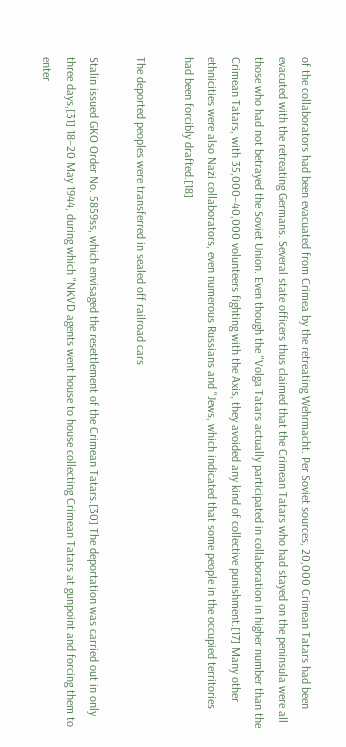of the collaborators had been evacuated from Crimea by the retreating Wehrmacht. Per Soviet sources, 20,000 Crimean Tatars had been evacuted with the retreating Germans. Several state officers thus claimed that the Crimean Tatars who had stayed on the peninsula were all those who had not betrayed the Soviet Union. Even though the "Volga Tatars actually participated in collaboration in higher number than the Crimean Tatars, with 35,000–40,000 volunteers fighting with the Axis, they avoided any kind of collective punishment.[17] Many other ethnicities were also Nazi collaborators, even numerous Russians and "Jews, which indicated that some people in the occupied territories had been forcibly drafted.[18]

The deported peoples were transferred in sealed off railroad cars

Stalin issued GKO Order No. 5859ss, which envisaged the resettlement of the Crimean Tatars.[30] The deportation was carried out in only three days,[31] 18–20 May 1944, during which "NKVD agents went house to house collecting Crimean Tatars at gunpoint and forcing them to enter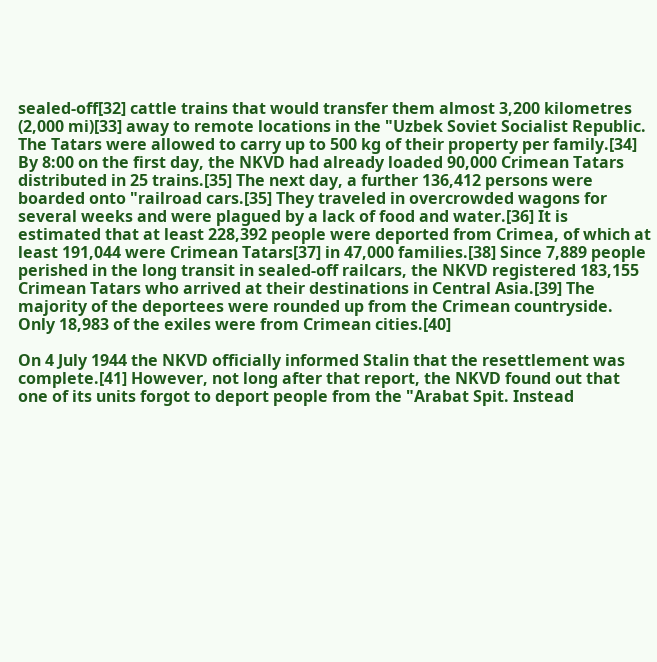sealed-off[32] cattle trains that would transfer them almost 3,200 kilometres (2,000 mi)[33] away to remote locations in the "Uzbek Soviet Socialist Republic. The Tatars were allowed to carry up to 500 kg of their property per family.[34] By 8:00 on the first day, the NKVD had already loaded 90,000 Crimean Tatars distributed in 25 trains.[35] The next day, a further 136,412 persons were boarded onto "railroad cars.[35] They traveled in overcrowded wagons for several weeks and were plagued by a lack of food and water.[36] It is estimated that at least 228,392 people were deported from Crimea, of which at least 191,044 were Crimean Tatars[37] in 47,000 families.[38] Since 7,889 people perished in the long transit in sealed-off railcars, the NKVD registered 183,155 Crimean Tatars who arrived at their destinations in Central Asia.[39] The majority of the deportees were rounded up from the Crimean countryside. Only 18,983 of the exiles were from Crimean cities.[40]

On 4 July 1944 the NKVD officially informed Stalin that the resettlement was complete.[41] However, not long after that report, the NKVD found out that one of its units forgot to deport people from the "Arabat Spit. Instead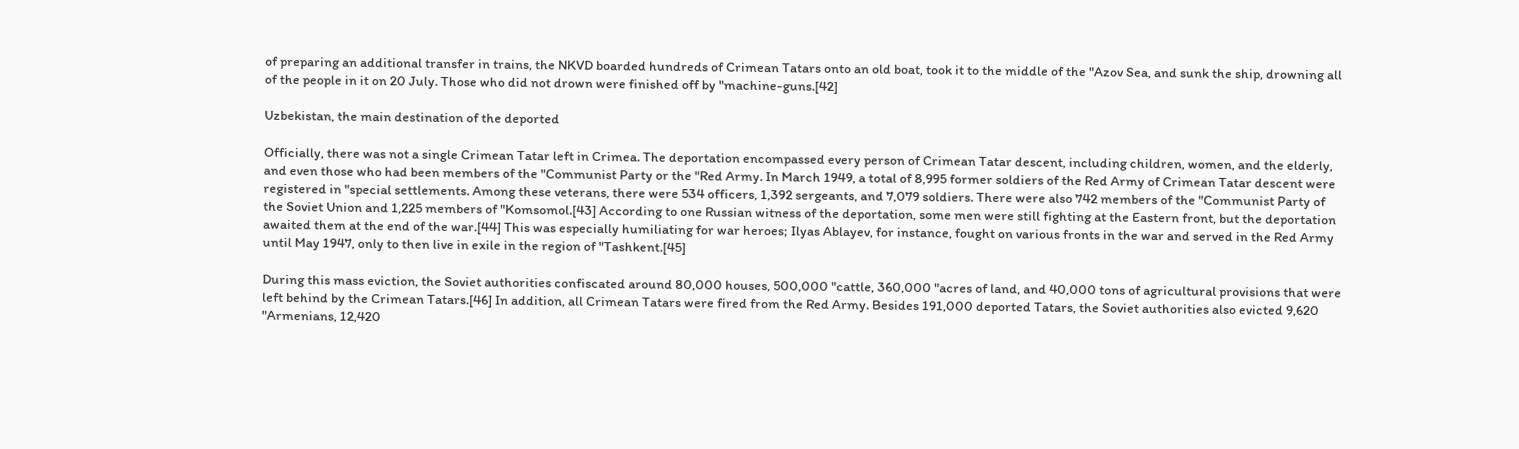of preparing an additional transfer in trains, the NKVD boarded hundreds of Crimean Tatars onto an old boat, took it to the middle of the "Azov Sea, and sunk the ship, drowning all of the people in it on 20 July. Those who did not drown were finished off by "machine-guns.[42]

Uzbekistan, the main destination of the deported

Officially, there was not a single Crimean Tatar left in Crimea. The deportation encompassed every person of Crimean Tatar descent, including children, women, and the elderly, and even those who had been members of the "Communist Party or the "Red Army. In March 1949, a total of 8,995 former soldiers of the Red Army of Crimean Tatar descent were registered in "special settlements. Among these veterans, there were 534 officers, 1,392 sergeants, and 7,079 soldiers. There were also 742 members of the "Communist Party of the Soviet Union and 1,225 members of "Komsomol.[43] According to one Russian witness of the deportation, some men were still fighting at the Eastern front, but the deportation awaited them at the end of the war.[44] This was especially humiliating for war heroes; Ilyas Ablayev, for instance, fought on various fronts in the war and served in the Red Army until May 1947, only to then live in exile in the region of "Tashkent.[45]

During this mass eviction, the Soviet authorities confiscated around 80,000 houses, 500,000 "cattle, 360,000 "acres of land, and 40,000 tons of agricultural provisions that were left behind by the Crimean Tatars.[46] In addition, all Crimean Tatars were fired from the Red Army. Besides 191,000 deported Tatars, the Soviet authorities also evicted 9,620 "Armenians, 12,420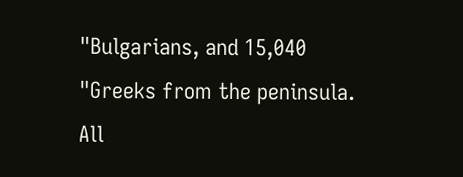"Bulgarians, and 15,040 "Greeks from the peninsula. All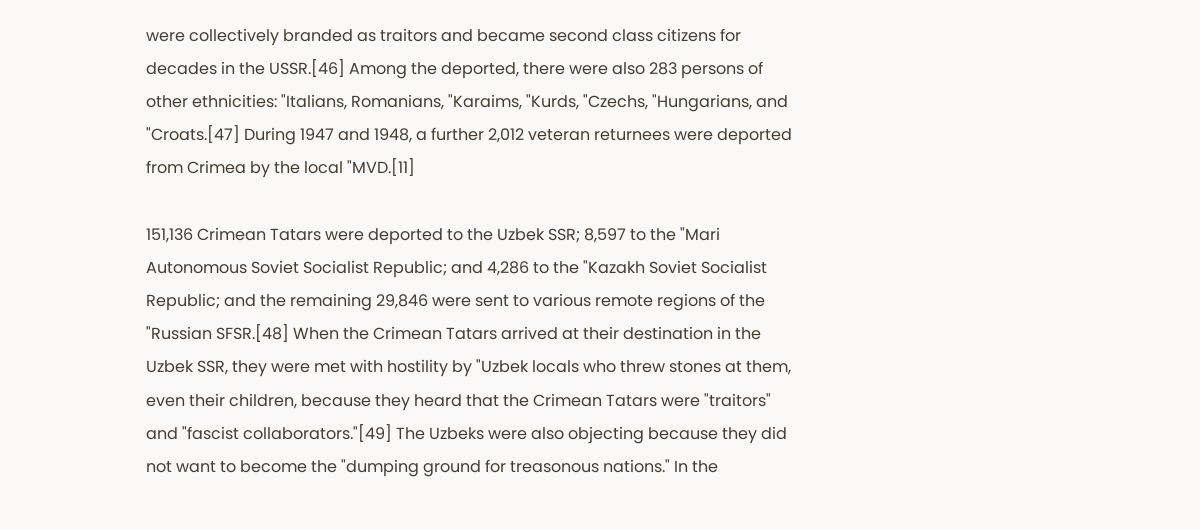were collectively branded as traitors and became second class citizens for decades in the USSR.[46] Among the deported, there were also 283 persons of other ethnicities: "Italians, Romanians, "Karaims, "Kurds, "Czechs, "Hungarians, and "Croats.[47] During 1947 and 1948, a further 2,012 veteran returnees were deported from Crimea by the local "MVD.[11]

151,136 Crimean Tatars were deported to the Uzbek SSR; 8,597 to the "Mari Autonomous Soviet Socialist Republic; and 4,286 to the "Kazakh Soviet Socialist Republic; and the remaining 29,846 were sent to various remote regions of the "Russian SFSR.[48] When the Crimean Tatars arrived at their destination in the Uzbek SSR, they were met with hostility by "Uzbek locals who threw stones at them, even their children, because they heard that the Crimean Tatars were "traitors" and "fascist collaborators."[49] The Uzbeks were also objecting because they did not want to become the "dumping ground for treasonous nations." In the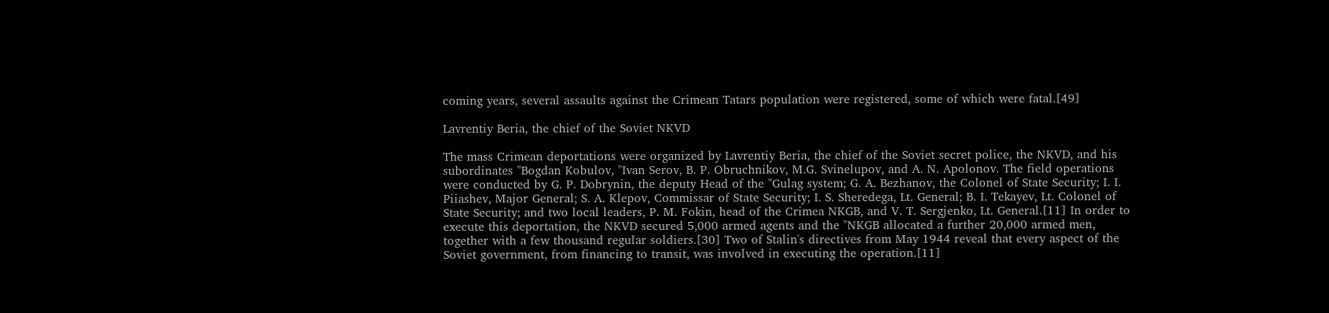coming years, several assaults against the Crimean Tatars population were registered, some of which were fatal.[49]

Lavrentiy Beria, the chief of the Soviet NKVD

The mass Crimean deportations were organized by Lavrentiy Beria, the chief of the Soviet secret police, the NKVD, and his subordinates "Bogdan Kobulov, "Ivan Serov, B. P. Obruchnikov, M.G. Svinelupov, and A. N. Apolonov. The field operations were conducted by G. P. Dobrynin, the deputy Head of the "Gulag system; G. A. Bezhanov, the Colonel of State Security; I. I. Piiashev, Major General; S. A. Klepov, Commissar of State Security; I. S. Sheredega, Lt. General; B. I. Tekayev, Lt. Colonel of State Security; and two local leaders, P. M. Fokin, head of the Crimea NKGB, and V. T. Sergjenko, Lt. General.[11] In order to execute this deportation, the NKVD secured 5,000 armed agents and the "NKGB allocated a further 20,000 armed men, together with a few thousand regular soldiers.[30] Two of Stalin's directives from May 1944 reveal that every aspect of the Soviet government, from financing to transit, was involved in executing the operation.[11]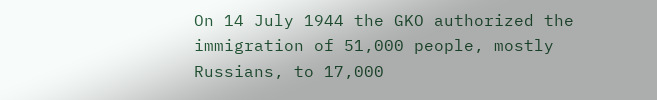On 14 July 1944 the GKO authorized the immigration of 51,000 people, mostly Russians, to 17,000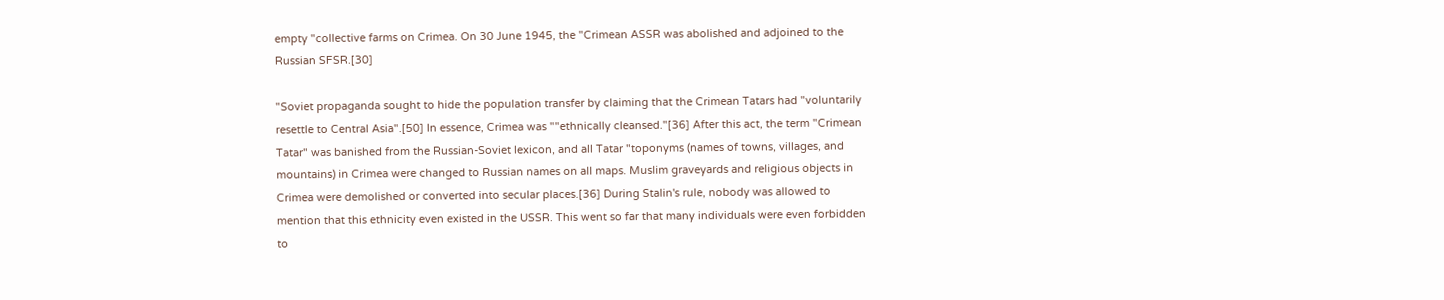empty "collective farms on Crimea. On 30 June 1945, the "Crimean ASSR was abolished and adjoined to the Russian SFSR.[30]

"Soviet propaganda sought to hide the population transfer by claiming that the Crimean Tatars had "voluntarily resettle to Central Asia".[50] In essence, Crimea was ""ethnically cleansed."[36] After this act, the term "Crimean Tatar" was banished from the Russian-Soviet lexicon, and all Tatar "toponyms (names of towns, villages, and mountains) in Crimea were changed to Russian names on all maps. Muslim graveyards and religious objects in Crimea were demolished or converted into secular places.[36] During Stalin's rule, nobody was allowed to mention that this ethnicity even existed in the USSR. This went so far that many individuals were even forbidden to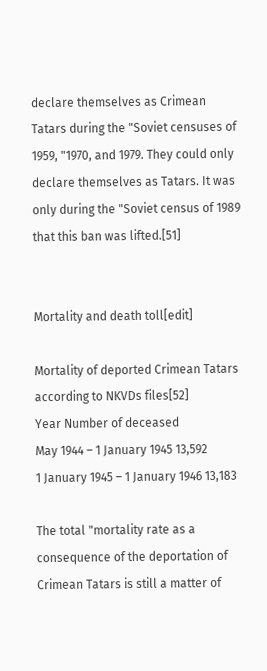declare themselves as Crimean Tatars during the "Soviet censuses of 1959, "1970, and 1979. They could only declare themselves as Tatars. It was only during the "Soviet census of 1989 that this ban was lifted.[51]


Mortality and death toll[edit]

Mortality of deported Crimean Tatars according to NKVDs files[52]
Year Number of deceased
May 1944 – 1 January 1945 13,592
1 January 1945 – 1 January 1946 13,183

The total "mortality rate as a consequence of the deportation of Crimean Tatars is still a matter of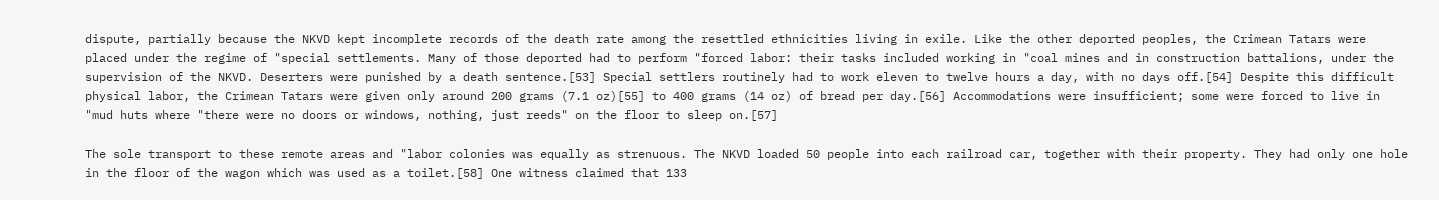dispute, partially because the NKVD kept incomplete records of the death rate among the resettled ethnicities living in exile. Like the other deported peoples, the Crimean Tatars were placed under the regime of "special settlements. Many of those deported had to perform "forced labor: their tasks included working in "coal mines and in construction battalions, under the supervision of the NKVD. Deserters were punished by a death sentence.[53] Special settlers routinely had to work eleven to twelve hours a day, with no days off.[54] Despite this difficult physical labor, the Crimean Tatars were given only around 200 grams (7.1 oz)[55] to 400 grams (14 oz) of bread per day.[56] Accommodations were insufficient; some were forced to live in "mud huts where "there were no doors or windows, nothing, just reeds" on the floor to sleep on.[57]

The sole transport to these remote areas and "labor colonies was equally as strenuous. The NKVD loaded 50 people into each railroad car, together with their property. They had only one hole in the floor of the wagon which was used as a toilet.[58] One witness claimed that 133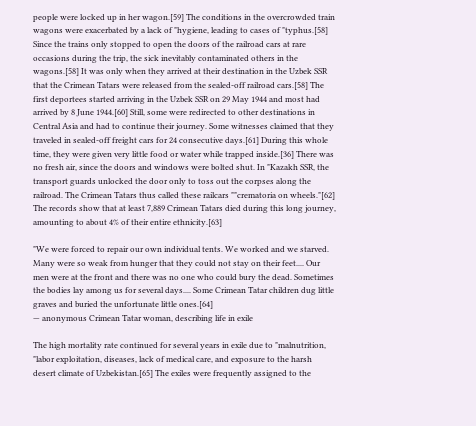people were locked up in her wagon.[59] The conditions in the overcrowded train wagons were exacerbated by a lack of "hygiene, leading to cases of "typhus.[58] Since the trains only stopped to open the doors of the railroad cars at rare occasions during the trip, the sick inevitably contaminated others in the wagons.[58] It was only when they arrived at their destination in the Uzbek SSR that the Crimean Tatars were released from the sealed-off railroad cars.[58] The first deportees started arriving in the Uzbek SSR on 29 May 1944 and most had arrived by 8 June 1944.[60] Still, some were redirected to other destinations in Central Asia and had to continue their journey. Some witnesses claimed that they traveled in sealed-off freight cars for 24 consecutive days.[61] During this whole time, they were given very little food or water while trapped inside.[36] There was no fresh air, since the doors and windows were bolted shut. In "Kazakh SSR, the transport guards unlocked the door only to toss out the corpses along the railroad. The Crimean Tatars thus called these railcars ""crematoria on wheels."[62] The records show that at least 7,889 Crimean Tatars died during this long journey, amounting to about 4% of their entire ethnicity.[63]

"We were forced to repair our own individual tents. We worked and we starved. Many were so weak from hunger that they could not stay on their feet.... Our men were at the front and there was no one who could bury the dead. Sometimes the bodies lay among us for several days.... Some Crimean Tatar children dug little graves and buried the unfortunate little ones.[64]
— anonymous Crimean Tatar woman, describing life in exile

The high mortality rate continued for several years in exile due to "malnutrition, "labor exploitation, diseases, lack of medical care, and exposure to the harsh desert climate of Uzbekistan.[65] The exiles were frequently assigned to the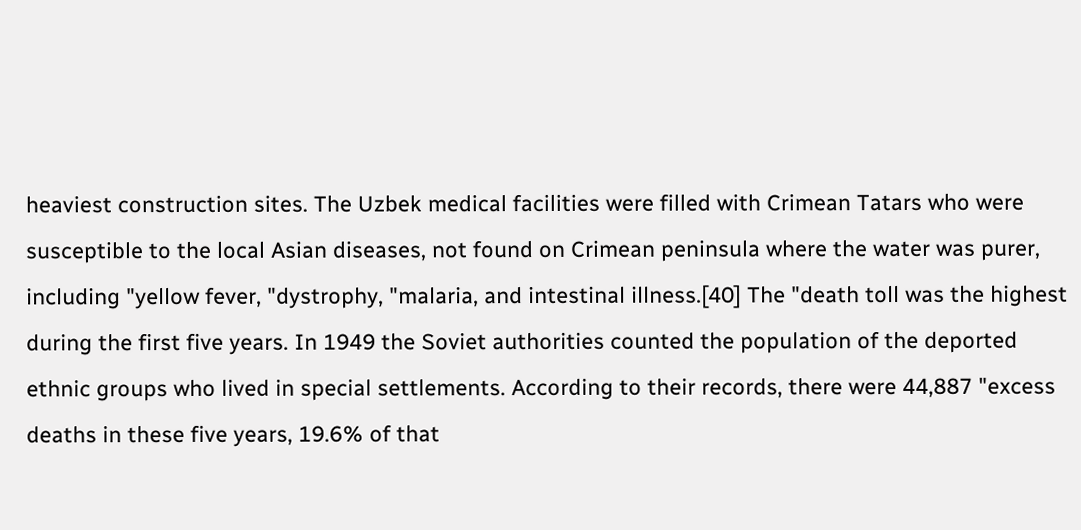heaviest construction sites. The Uzbek medical facilities were filled with Crimean Tatars who were susceptible to the local Asian diseases, not found on Crimean peninsula where the water was purer, including "yellow fever, "dystrophy, "malaria, and intestinal illness.[40] The "death toll was the highest during the first five years. In 1949 the Soviet authorities counted the population of the deported ethnic groups who lived in special settlements. According to their records, there were 44,887 "excess deaths in these five years, 19.6% of that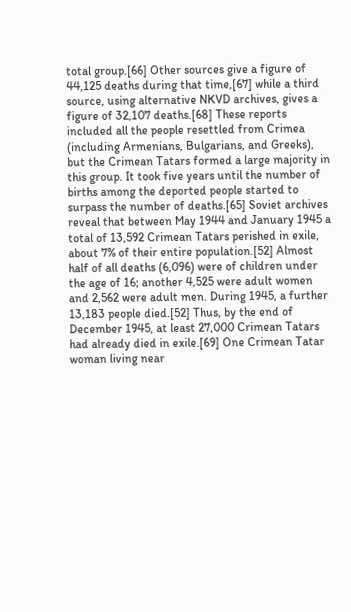total group.[66] Other sources give a figure of 44,125 deaths during that time,[67] while a third source, using alternative NKVD archives, gives a figure of 32,107 deaths.[68] These reports included all the people resettled from Crimea (including Armenians, Bulgarians, and Greeks), but the Crimean Tatars formed a large majority in this group. It took five years until the number of births among the deported people started to surpass the number of deaths.[65] Soviet archives reveal that between May 1944 and January 1945 a total of 13,592 Crimean Tatars perished in exile, about 7% of their entire population.[52] Almost half of all deaths (6,096) were of children under the age of 16; another 4,525 were adult women and 2,562 were adult men. During 1945, a further 13,183 people died.[52] Thus, by the end of December 1945, at least 27,000 Crimean Tatars had already died in exile.[69] One Crimean Tatar woman living near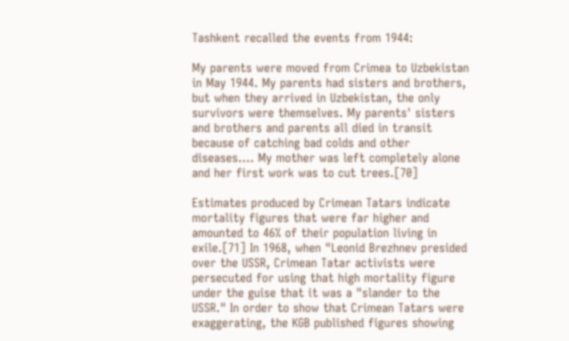Tashkent recalled the events from 1944:

My parents were moved from Crimea to Uzbekistan in May 1944. My parents had sisters and brothers, but when they arrived in Uzbekistan, the only survivors were themselves. My parents' sisters and brothers and parents all died in transit because of catching bad colds and other diseases.... My mother was left completely alone and her first work was to cut trees.[70]

Estimates produced by Crimean Tatars indicate mortality figures that were far higher and amounted to 46% of their population living in exile.[71] In 1968, when "Leonid Brezhnev presided over the USSR, Crimean Tatar activists were persecuted for using that high mortality figure under the guise that it was a "slander to the USSR." In order to show that Crimean Tatars were exaggerating, the KGB published figures showing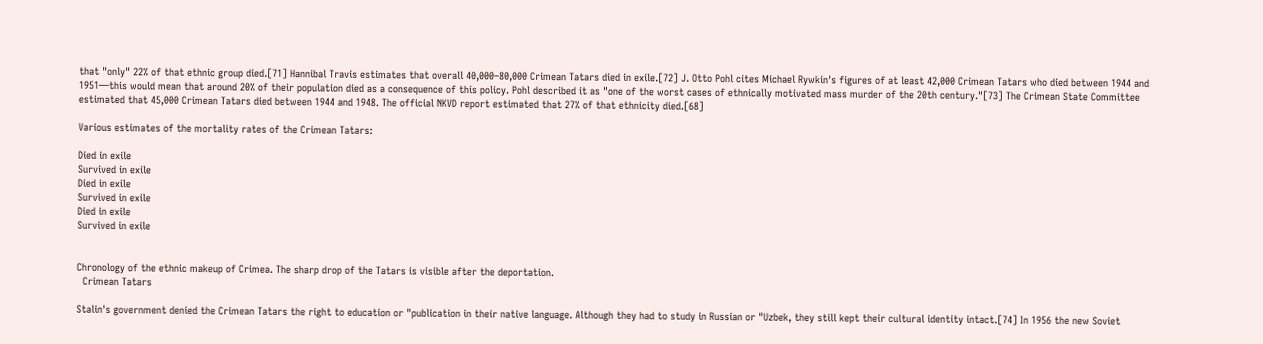that "only" 22% of that ethnic group died.[71] Hannibal Travis estimates that overall 40,000–80,000 Crimean Tatars died in exile.[72] J. Otto Pohl cites Michael Rywkin's figures of at least 42,000 Crimean Tatars who died between 1944 and 1951—this would mean that around 20% of their population died as a consequence of this policy. Pohl described it as "one of the worst cases of ethnically motivated mass murder of the 20th century."[73] The Crimean State Committee estimated that 45,000 Crimean Tatars died between 1944 and 1948. The official NKVD report estimated that 27% of that ethnicity died.[68]

Various estimates of the mortality rates of the Crimean Tatars:

Died in exile
Survived in exile
Died in exile
Survived in exile
Died in exile
Survived in exile


Chronology of the ethnic makeup of Crimea. The sharp drop of the Tatars is visible after the deportation.
  Crimean Tatars

Stalin's government denied the Crimean Tatars the right to education or "publication in their native language. Although they had to study in Russian or "Uzbek, they still kept their cultural identity intact.[74] In 1956 the new Soviet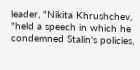leader, "Nikita Khrushchev, "held a speech in which he condemned Stalin's policies,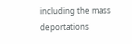including the mass deportations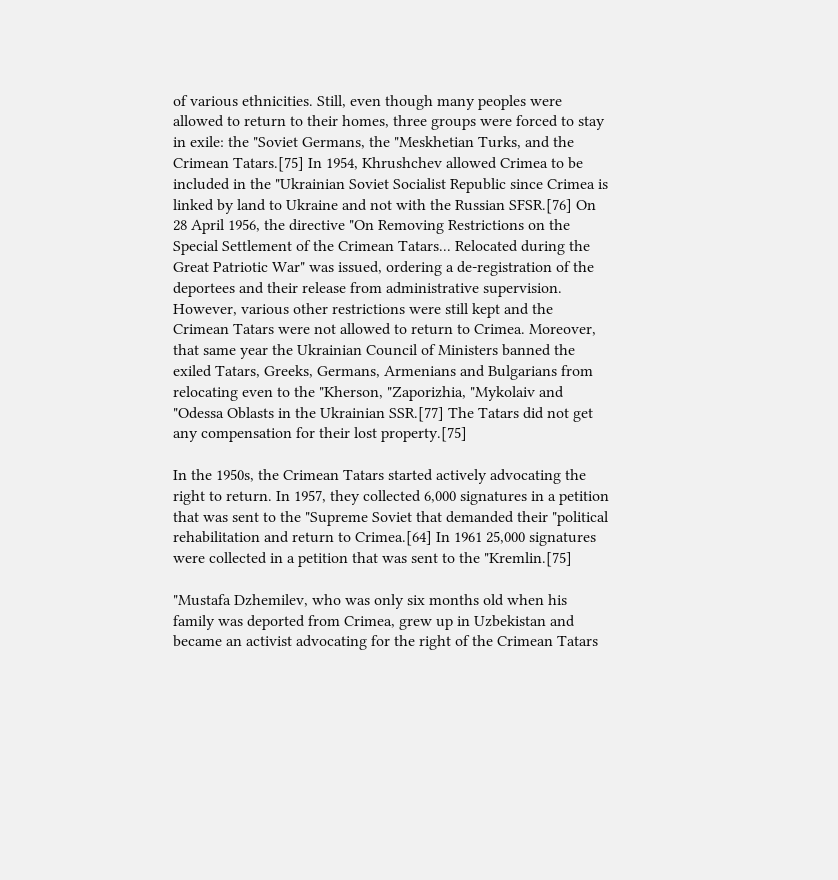of various ethnicities. Still, even though many peoples were allowed to return to their homes, three groups were forced to stay in exile: the "Soviet Germans, the "Meskhetian Turks, and the Crimean Tatars.[75] In 1954, Khrushchev allowed Crimea to be included in the "Ukrainian Soviet Socialist Republic since Crimea is linked by land to Ukraine and not with the Russian SFSR.[76] On 28 April 1956, the directive "On Removing Restrictions on the Special Settlement of the Crimean Tatars... Relocated during the Great Patriotic War" was issued, ordering a de-registration of the deportees and their release from administrative supervision. However, various other restrictions were still kept and the Crimean Tatars were not allowed to return to Crimea. Moreover, that same year the Ukrainian Council of Ministers banned the exiled Tatars, Greeks, Germans, Armenians and Bulgarians from relocating even to the "Kherson, "Zaporizhia, "Mykolaiv and "Odessa Oblasts in the Ukrainian SSR.[77] The Tatars did not get any compensation for their lost property.[75]

In the 1950s, the Crimean Tatars started actively advocating the right to return. In 1957, they collected 6,000 signatures in a petition that was sent to the "Supreme Soviet that demanded their "political rehabilitation and return to Crimea.[64] In 1961 25,000 signatures were collected in a petition that was sent to the "Kremlin.[75]

"Mustafa Dzhemilev, who was only six months old when his family was deported from Crimea, grew up in Uzbekistan and became an activist advocating for the right of the Crimean Tatars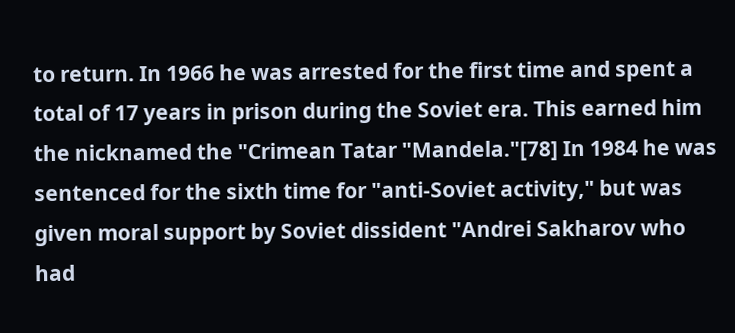to return. In 1966 he was arrested for the first time and spent a total of 17 years in prison during the Soviet era. This earned him the nicknamed the "Crimean Tatar "Mandela."[78] In 1984 he was sentenced for the sixth time for "anti-Soviet activity," but was given moral support by Soviet dissident "Andrei Sakharov who had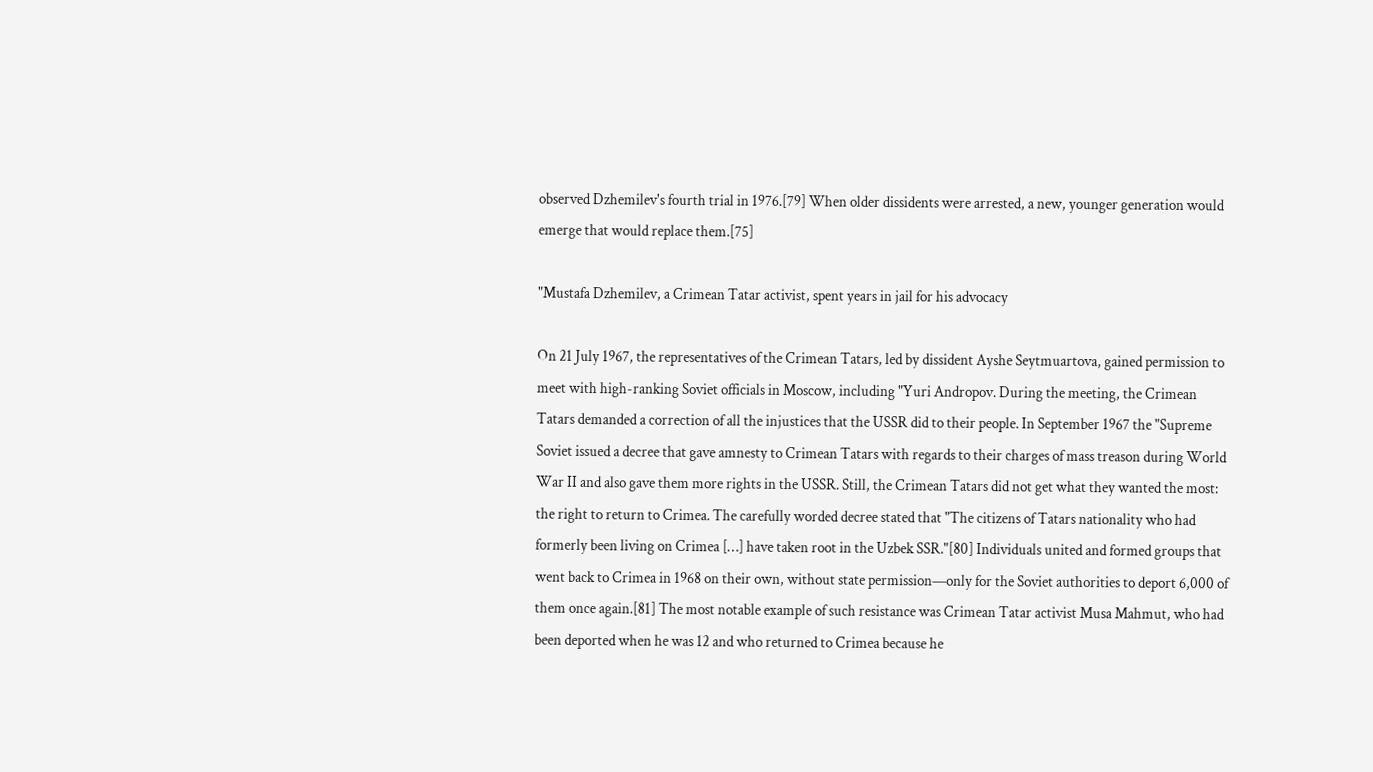observed Dzhemilev's fourth trial in 1976.[79] When older dissidents were arrested, a new, younger generation would emerge that would replace them.[75]

"Mustafa Dzhemilev, a Crimean Tatar activist, spent years in jail for his advocacy

On 21 July 1967, the representatives of the Crimean Tatars, led by dissident Ayshe Seytmuartova, gained permission to meet with high-ranking Soviet officials in Moscow, including "Yuri Andropov. During the meeting, the Crimean Tatars demanded a correction of all the injustices that the USSR did to their people. In September 1967 the "Supreme Soviet issued a decree that gave amnesty to Crimean Tatars with regards to their charges of mass treason during World War II and also gave them more rights in the USSR. Still, the Crimean Tatars did not get what they wanted the most: the right to return to Crimea. The carefully worded decree stated that "The citizens of Tatars nationality who had formerly been living on Crimea […] have taken root in the Uzbek SSR."[80] Individuals united and formed groups that went back to Crimea in 1968 on their own, without state permission—only for the Soviet authorities to deport 6,000 of them once again.[81] The most notable example of such resistance was Crimean Tatar activist Musa Mahmut, who had been deported when he was 12 and who returned to Crimea because he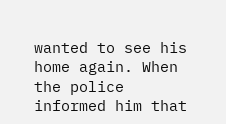wanted to see his home again. When the police informed him that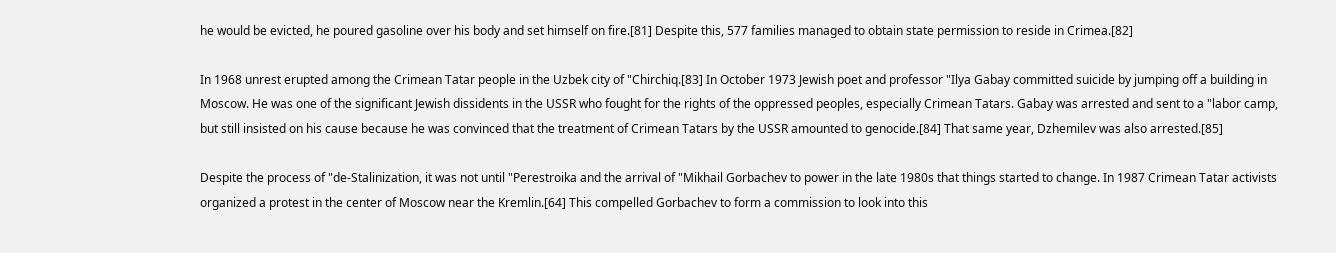he would be evicted, he poured gasoline over his body and set himself on fire.[81] Despite this, 577 families managed to obtain state permission to reside in Crimea.[82]

In 1968 unrest erupted among the Crimean Tatar people in the Uzbek city of "Chirchiq.[83] In October 1973 Jewish poet and professor "Ilya Gabay committed suicide by jumping off a building in Moscow. He was one of the significant Jewish dissidents in the USSR who fought for the rights of the oppressed peoples, especially Crimean Tatars. Gabay was arrested and sent to a "labor camp, but still insisted on his cause because he was convinced that the treatment of Crimean Tatars by the USSR amounted to genocide.[84] That same year, Dzhemilev was also arrested.[85]

Despite the process of "de-Stalinization, it was not until "Perestroika and the arrival of "Mikhail Gorbachev to power in the late 1980s that things started to change. In 1987 Crimean Tatar activists organized a protest in the center of Moscow near the Kremlin.[64] This compelled Gorbachev to form a commission to look into this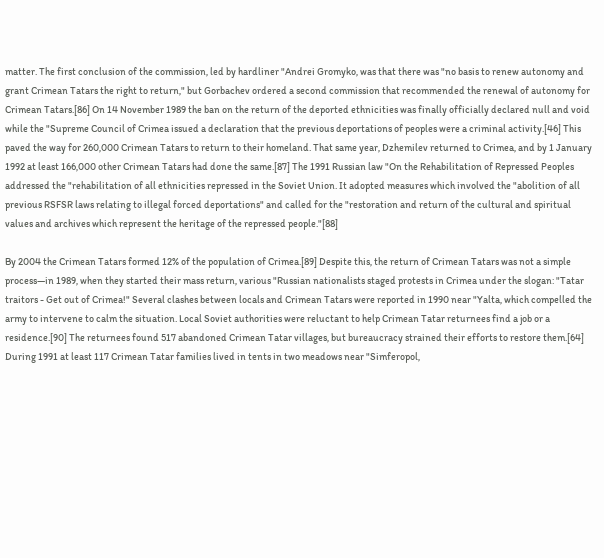matter. The first conclusion of the commission, led by hardliner "Andrei Gromyko, was that there was "no basis to renew autonomy and grant Crimean Tatars the right to return," but Gorbachev ordered a second commission that recommended the renewal of autonomy for Crimean Tatars.[86] On 14 November 1989 the ban on the return of the deported ethnicities was finally officially declared null and void while the "Supreme Council of Crimea issued a declaration that the previous deportations of peoples were a criminal activity.[46] This paved the way for 260,000 Crimean Tatars to return to their homeland. That same year, Dzhemilev returned to Crimea, and by 1 January 1992 at least 166,000 other Crimean Tatars had done the same.[87] The 1991 Russian law "On the Rehabilitation of Repressed Peoples addressed the "rehabilitation of all ethnicities repressed in the Soviet Union. It adopted measures which involved the "abolition of all previous RSFSR laws relating to illegal forced deportations" and called for the "restoration and return of the cultural and spiritual values and archives which represent the heritage of the repressed people."[88]

By 2004 the Crimean Tatars formed 12% of the population of Crimea.[89] Despite this, the return of Crimean Tatars was not a simple process—in 1989, when they started their mass return, various "Russian nationalists staged protests in Crimea under the slogan: "Tatar traitors - Get out of Crimea!" Several clashes between locals and Crimean Tatars were reported in 1990 near "Yalta, which compelled the army to intervene to calm the situation. Local Soviet authorities were reluctant to help Crimean Tatar returnees find a job or a residence.[90] The returnees found 517 abandoned Crimean Tatar villages, but bureaucracy strained their efforts to restore them.[64] During 1991 at least 117 Crimean Tatar families lived in tents in two meadows near "Simferopol,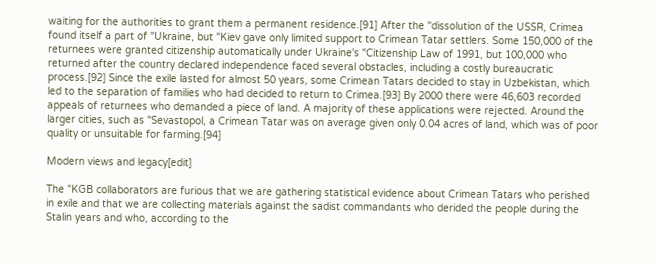waiting for the authorities to grant them a permanent residence.[91] After the "dissolution of the USSR, Crimea found itself a part of "Ukraine, but "Kiev gave only limited support to Crimean Tatar settlers. Some 150,000 of the returnees were granted citizenship automatically under Ukraine's "Citizenship Law of 1991, but 100,000 who returned after the country declared independence faced several obstacles, including a costly bureaucratic process.[92] Since the exile lasted for almost 50 years, some Crimean Tatars decided to stay in Uzbekistan, which led to the separation of families who had decided to return to Crimea.[93] By 2000 there were 46,603 recorded appeals of returnees who demanded a piece of land. A majority of these applications were rejected. Around the larger cities, such as "Sevastopol, a Crimean Tatar was on average given only 0.04 acres of land, which was of poor quality or unsuitable for farming.[94]

Modern views and legacy[edit]

The "KGB collaborators are furious that we are gathering statistical evidence about Crimean Tatars who perished in exile and that we are collecting materials against the sadist commandants who derided the people during the Stalin years and who, according to the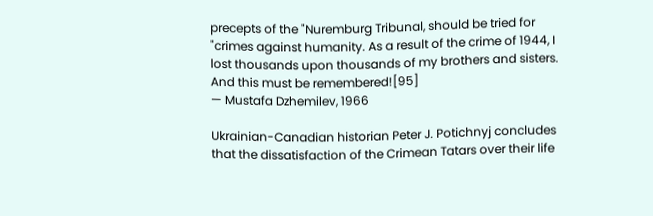precepts of the "Nuremburg Tribunal, should be tried for "crimes against humanity. As a result of the crime of 1944, I lost thousands upon thousands of my brothers and sisters. And this must be remembered![95]
— Mustafa Dzhemilev, 1966

Ukrainian-Canadian historian Peter J. Potichnyj concludes that the dissatisfaction of the Crimean Tatars over their life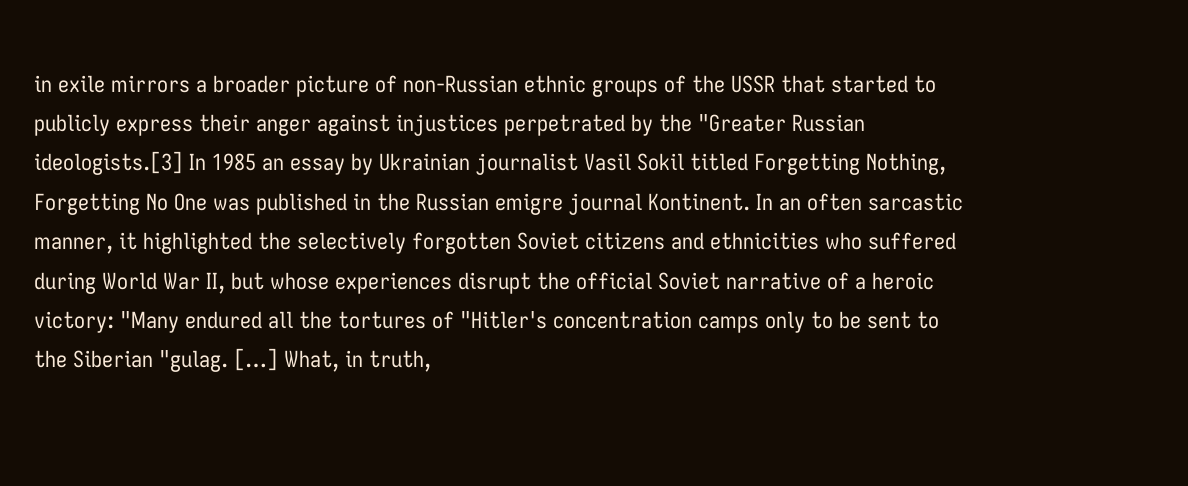in exile mirrors a broader picture of non-Russian ethnic groups of the USSR that started to publicly express their anger against injustices perpetrated by the "Greater Russian ideologists.[3] In 1985 an essay by Ukrainian journalist Vasil Sokil titled Forgetting Nothing, Forgetting No One was published in the Russian emigre journal Kontinent. In an often sarcastic manner, it highlighted the selectively forgotten Soviet citizens and ethnicities who suffered during World War II, but whose experiences disrupt the official Soviet narrative of a heroic victory: "Many endured all the tortures of "Hitler's concentration camps only to be sent to the Siberian "gulag. […] What, in truth,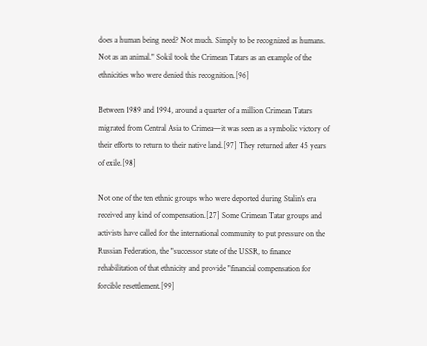does a human being need? Not much. Simply to be recognized as humans. Not as an animal." Sokil took the Crimean Tatars as an example of the ethnicities who were denied this recognition.[96]

Between 1989 and 1994, around a quarter of a million Crimean Tatars migrated from Central Asia to Crimea—it was seen as a symbolic victory of their efforts to return to their native land.[97] They returned after 45 years of exile.[98]

Not one of the ten ethnic groups who were deported during Stalin's era received any kind of compensation.[27] Some Crimean Tatar groups and activists have called for the international community to put pressure on the Russian Federation, the "successor state of the USSR, to finance rehabilitation of that ethnicity and provide "financial compensation for forcible resettlement.[99]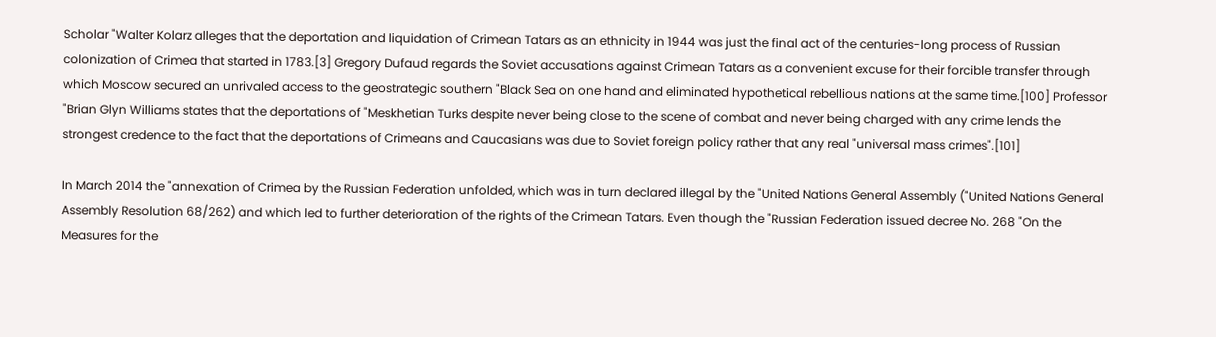Scholar "Walter Kolarz alleges that the deportation and liquidation of Crimean Tatars as an ethnicity in 1944 was just the final act of the centuries-long process of Russian colonization of Crimea that started in 1783.[3] Gregory Dufaud regards the Soviet accusations against Crimean Tatars as a convenient excuse for their forcible transfer through which Moscow secured an unrivaled access to the geostrategic southern "Black Sea on one hand and eliminated hypothetical rebellious nations at the same time.[100] Professor "Brian Glyn Williams states that the deportations of "Meskhetian Turks despite never being close to the scene of combat and never being charged with any crime lends the strongest credence to the fact that the deportations of Crimeans and Caucasians was due to Soviet foreign policy rather that any real "universal mass crimes".[101]

In March 2014 the "annexation of Crimea by the Russian Federation unfolded, which was in turn declared illegal by the "United Nations General Assembly ("United Nations General Assembly Resolution 68/262) and which led to further deterioration of the rights of the Crimean Tatars. Even though the "Russian Federation issued decree No. 268 "On the Measures for the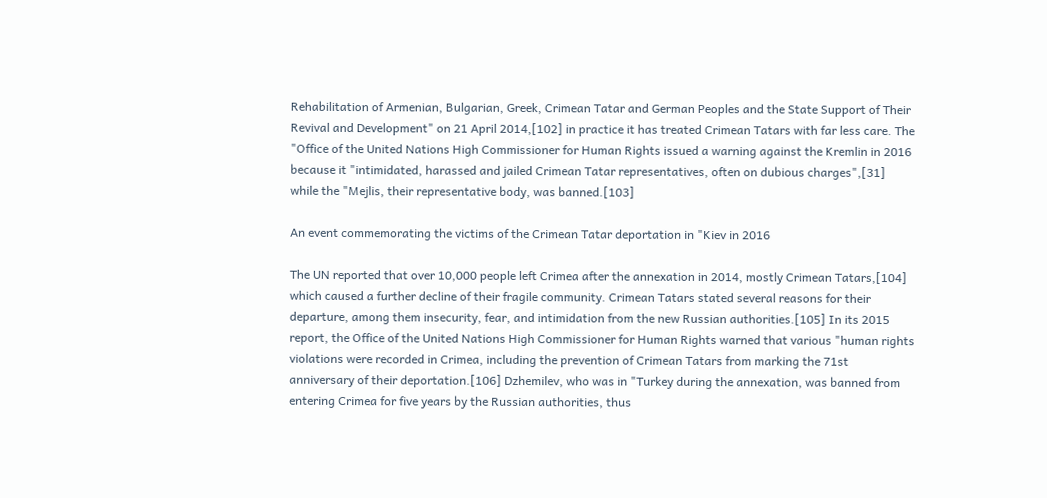Rehabilitation of Armenian, Bulgarian, Greek, Crimean Tatar and German Peoples and the State Support of Their Revival and Development" on 21 April 2014,[102] in practice it has treated Crimean Tatars with far less care. The "Office of the United Nations High Commissioner for Human Rights issued a warning against the Kremlin in 2016 because it "intimidated, harassed and jailed Crimean Tatar representatives, often on dubious charges",[31] while the "Mejlis, their representative body, was banned.[103]

An event commemorating the victims of the Crimean Tatar deportation in "Kiev in 2016

The UN reported that over 10,000 people left Crimea after the annexation in 2014, mostly Crimean Tatars,[104] which caused a further decline of their fragile community. Crimean Tatars stated several reasons for their departure, among them insecurity, fear, and intimidation from the new Russian authorities.[105] In its 2015 report, the Office of the United Nations High Commissioner for Human Rights warned that various "human rights violations were recorded in Crimea, including the prevention of Crimean Tatars from marking the 71st anniversary of their deportation.[106] Dzhemilev, who was in "Turkey during the annexation, was banned from entering Crimea for five years by the Russian authorities, thus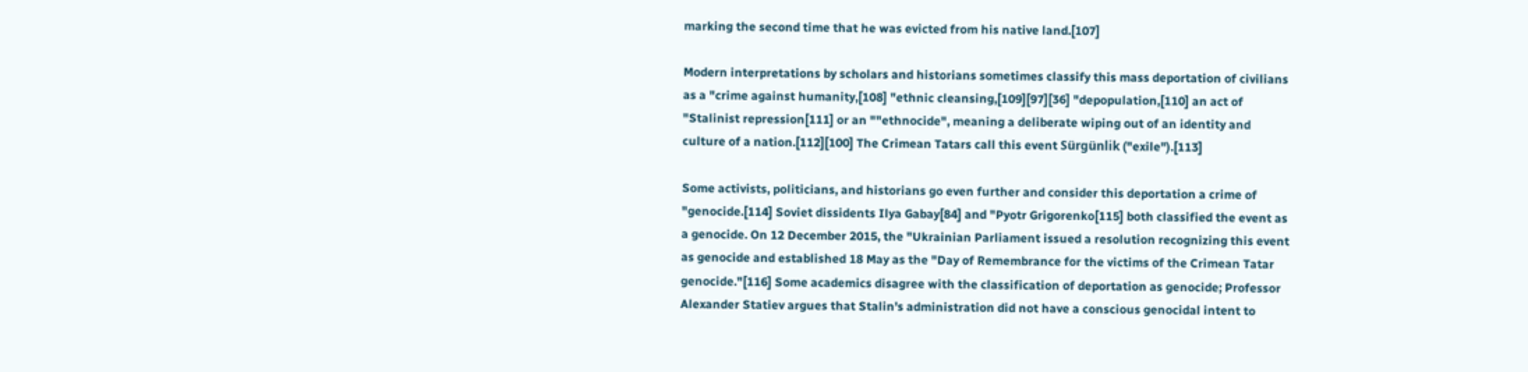marking the second time that he was evicted from his native land.[107]

Modern interpretations by scholars and historians sometimes classify this mass deportation of civilians as a "crime against humanity,[108] "ethnic cleansing,[109][97][36] "depopulation,[110] an act of "Stalinist repression[111] or an ""ethnocide", meaning a deliberate wiping out of an identity and culture of a nation.[112][100] The Crimean Tatars call this event Sürgünlik ("exile").[113]

Some activists, politicians, and historians go even further and consider this deportation a crime of "genocide.[114] Soviet dissidents Ilya Gabay[84] and "Pyotr Grigorenko[115] both classified the event as a genocide. On 12 December 2015, the "Ukrainian Parliament issued a resolution recognizing this event as genocide and established 18 May as the "Day of Remembrance for the victims of the Crimean Tatar genocide."[116] Some academics disagree with the classification of deportation as genocide; Professor Alexander Statiev argues that Stalin's administration did not have a conscious genocidal intent to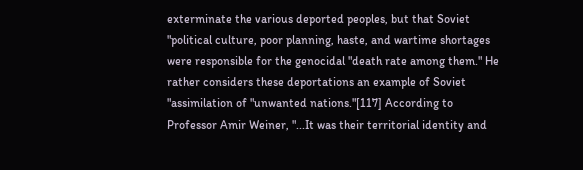exterminate the various deported peoples, but that Soviet "political culture, poor planning, haste, and wartime shortages were responsible for the genocidal "death rate among them." He rather considers these deportations an example of Soviet "assimilation of "unwanted nations."[117] According to Professor Amir Weiner, "...It was their territorial identity and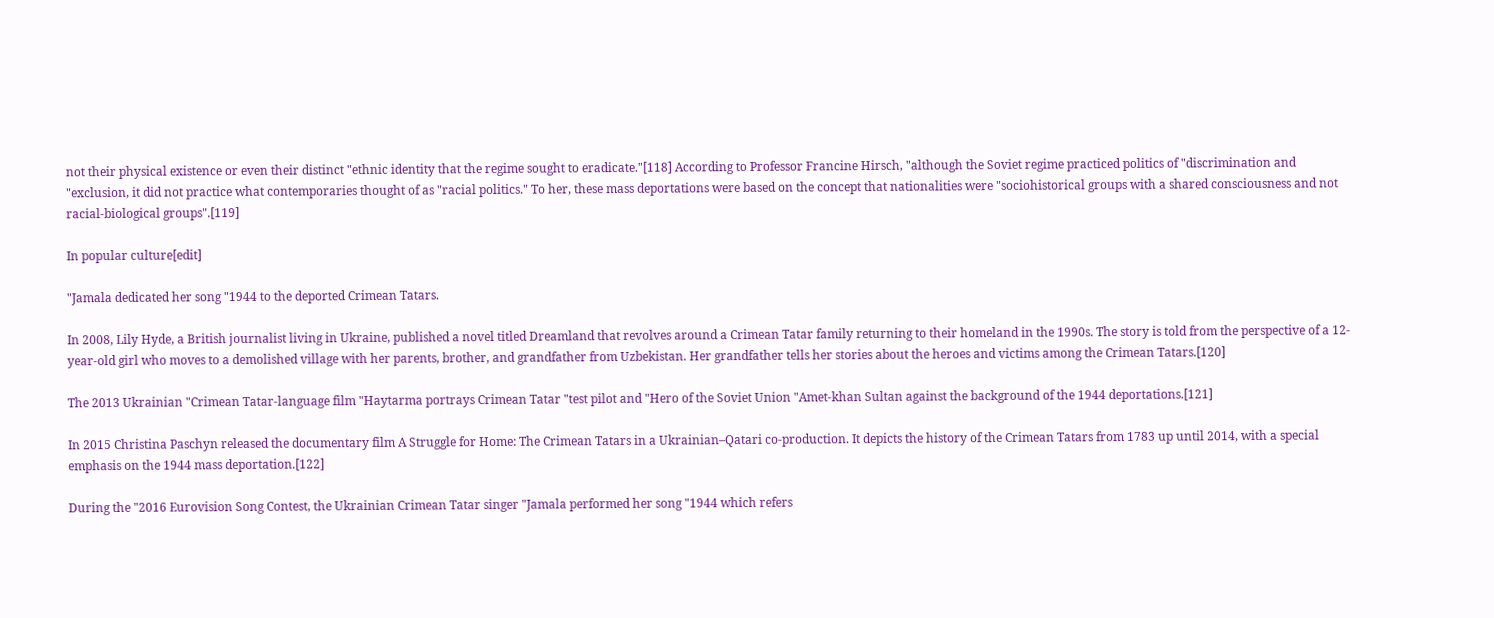not their physical existence or even their distinct "ethnic identity that the regime sought to eradicate."[118] According to Professor Francine Hirsch, "although the Soviet regime practiced politics of "discrimination and "exclusion, it did not practice what contemporaries thought of as "racial politics." To her, these mass deportations were based on the concept that nationalities were "sociohistorical groups with a shared consciousness and not racial-biological groups".[119]

In popular culture[edit]

"Jamala dedicated her song "1944 to the deported Crimean Tatars.

In 2008, Lily Hyde, a British journalist living in Ukraine, published a novel titled Dreamland that revolves around a Crimean Tatar family returning to their homeland in the 1990s. The story is told from the perspective of a 12-year-old girl who moves to a demolished village with her parents, brother, and grandfather from Uzbekistan. Her grandfather tells her stories about the heroes and victims among the Crimean Tatars.[120]

The 2013 Ukrainian "Crimean Tatar-language film "Haytarma portrays Crimean Tatar "test pilot and "Hero of the Soviet Union "Amet-khan Sultan against the background of the 1944 deportations.[121]

In 2015 Christina Paschyn released the documentary film A Struggle for Home: The Crimean Tatars in a Ukrainian–Qatari co-production. It depicts the history of the Crimean Tatars from 1783 up until 2014, with a special emphasis on the 1944 mass deportation.[122]

During the "2016 Eurovision Song Contest, the Ukrainian Crimean Tatar singer "Jamala performed her song "1944 which refers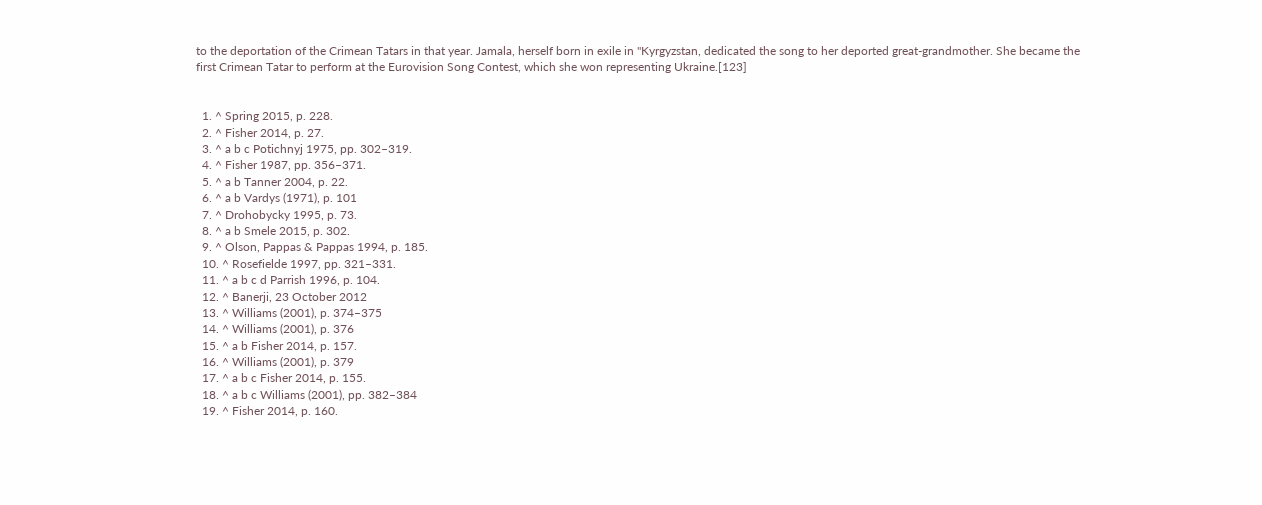to the deportation of the Crimean Tatars in that year. Jamala, herself born in exile in "Kyrgyzstan, dedicated the song to her deported great-grandmother. She became the first Crimean Tatar to perform at the Eurovision Song Contest, which she won representing Ukraine.[123]


  1. ^ Spring 2015, p. 228.
  2. ^ Fisher 2014, p. 27.
  3. ^ a b c Potichnyj 1975, pp. 302–319.
  4. ^ Fisher 1987, pp. 356–371.
  5. ^ a b Tanner 2004, p. 22.
  6. ^ a b Vardys (1971), p. 101
  7. ^ Drohobycky 1995, p. 73.
  8. ^ a b Smele 2015, p. 302.
  9. ^ Olson, Pappas & Pappas 1994, p. 185.
  10. ^ Rosefielde 1997, pp. 321–331.
  11. ^ a b c d Parrish 1996, p. 104.
  12. ^ Banerji, 23 October 2012
  13. ^ Williams (2001), p. 374–375
  14. ^ Williams (2001), p. 376
  15. ^ a b Fisher 2014, p. 157.
  16. ^ Williams (2001), p. 379
  17. ^ a b c Fisher 2014, p. 155.
  18. ^ a b c Williams (2001), pp. 382–384
  19. ^ Fisher 2014, p. 160.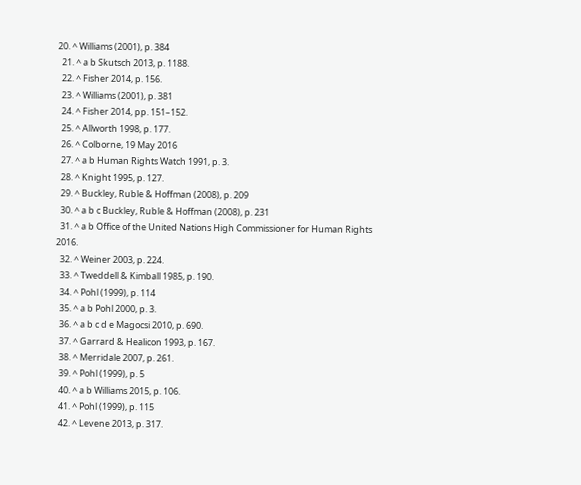20. ^ Williams (2001), p. 384
  21. ^ a b Skutsch 2013, p. 1188.
  22. ^ Fisher 2014, p. 156.
  23. ^ Williams (2001), p. 381
  24. ^ Fisher 2014, pp. 151–152.
  25. ^ Allworth 1998, p. 177.
  26. ^ Colborne, 19 May 2016
  27. ^ a b Human Rights Watch 1991, p. 3.
  28. ^ Knight 1995, p. 127.
  29. ^ Buckley, Ruble & Hoffman (2008), p. 209
  30. ^ a b c Buckley, Ruble & Hoffman (2008), p. 231
  31. ^ a b Office of the United Nations High Commissioner for Human Rights 2016.
  32. ^ Weiner 2003, p. 224.
  33. ^ Tweddell & Kimball 1985, p. 190.
  34. ^ Pohl (1999), p. 114
  35. ^ a b Pohl 2000, p. 3.
  36. ^ a b c d e Magocsi 2010, p. 690.
  37. ^ Garrard & Healicon 1993, p. 167.
  38. ^ Merridale 2007, p. 261.
  39. ^ Pohl (1999), p. 5
  40. ^ a b Williams 2015, p. 106.
  41. ^ Pohl (1999), p. 115
  42. ^ Levene 2013, p. 317.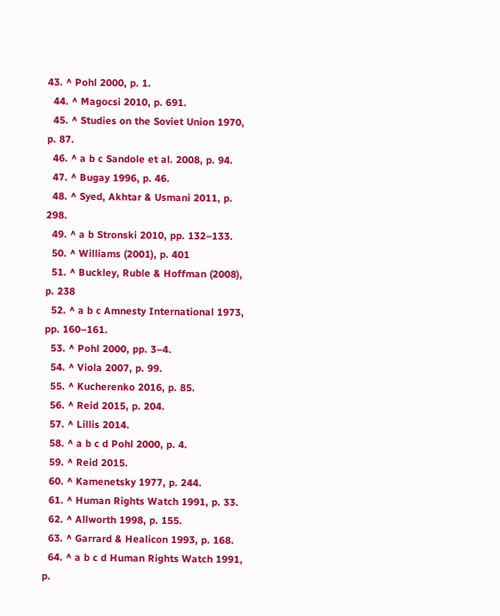43. ^ Pohl 2000, p. 1.
  44. ^ Magocsi 2010, p. 691.
  45. ^ Studies on the Soviet Union 1970, p. 87.
  46. ^ a b c Sandole et al. 2008, p. 94.
  47. ^ Bugay 1996, p. 46.
  48. ^ Syed, Akhtar & Usmani 2011, p. 298.
  49. ^ a b Stronski 2010, pp. 132–133.
  50. ^ Williams (2001), p. 401
  51. ^ Buckley, Ruble & Hoffman (2008), p. 238
  52. ^ a b c Amnesty International 1973, pp. 160–161.
  53. ^ Pohl 2000, pp. 3–4.
  54. ^ Viola 2007, p. 99.
  55. ^ Kucherenko 2016, p. 85.
  56. ^ Reid 2015, p. 204.
  57. ^ Lillis 2014.
  58. ^ a b c d Pohl 2000, p. 4.
  59. ^ Reid 2015.
  60. ^ Kamenetsky 1977, p. 244.
  61. ^ Human Rights Watch 1991, p. 33.
  62. ^ Allworth 1998, p. 155.
  63. ^ Garrard & Healicon 1993, p. 168.
  64. ^ a b c d Human Rights Watch 1991, p.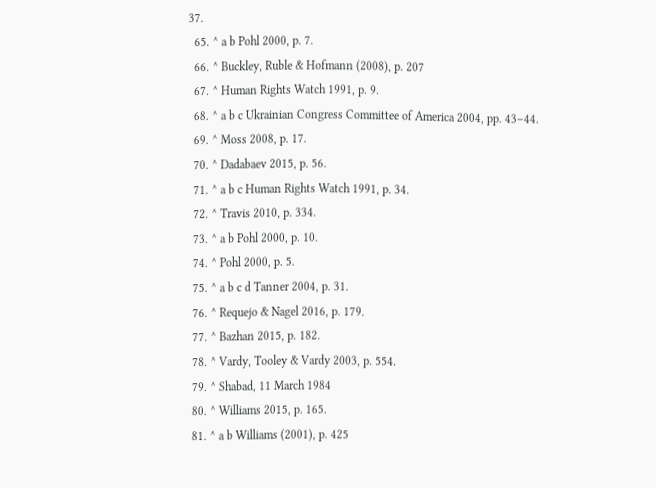37.
  65. ^ a b Pohl 2000, p. 7.
  66. ^ Buckley, Ruble & Hofmann (2008), p. 207
  67. ^ Human Rights Watch 1991, p. 9.
  68. ^ a b c Ukrainian Congress Committee of America 2004, pp. 43–44.
  69. ^ Moss 2008, p. 17.
  70. ^ Dadabaev 2015, p. 56.
  71. ^ a b c Human Rights Watch 1991, p. 34.
  72. ^ Travis 2010, p. 334.
  73. ^ a b Pohl 2000, p. 10.
  74. ^ Pohl 2000, p. 5.
  75. ^ a b c d Tanner 2004, p. 31.
  76. ^ Requejo & Nagel 2016, p. 179.
  77. ^ Bazhan 2015, p. 182.
  78. ^ Vardy, Tooley & Vardy 2003, p. 554.
  79. ^ Shabad, 11 March 1984
  80. ^ Williams 2015, p. 165.
  81. ^ a b Williams (2001), p. 425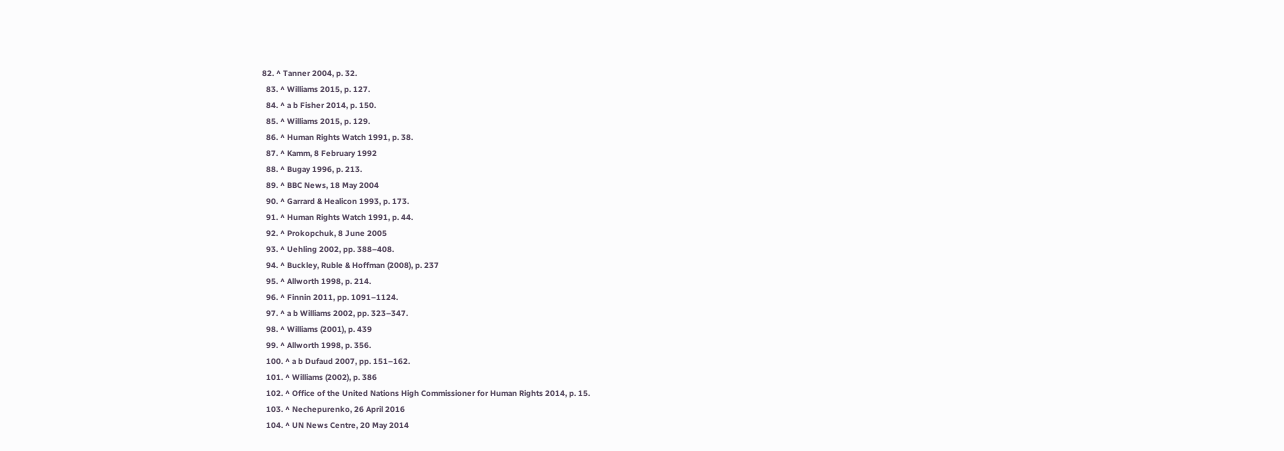82. ^ Tanner 2004, p. 32.
  83. ^ Williams 2015, p. 127.
  84. ^ a b Fisher 2014, p. 150.
  85. ^ Williams 2015, p. 129.
  86. ^ Human Rights Watch 1991, p. 38.
  87. ^ Kamm, 8 February 1992
  88. ^ Bugay 1996, p. 213.
  89. ^ BBC News, 18 May 2004
  90. ^ Garrard & Healicon 1993, p. 173.
  91. ^ Human Rights Watch 1991, p. 44.
  92. ^ Prokopchuk, 8 June 2005
  93. ^ Uehling 2002, pp. 388–408.
  94. ^ Buckley, Ruble & Hoffman (2008), p. 237
  95. ^ Allworth 1998, p. 214.
  96. ^ Finnin 2011, pp. 1091–1124.
  97. ^ a b Williams 2002, pp. 323–347.
  98. ^ Williams (2001), p. 439
  99. ^ Allworth 1998, p. 356.
  100. ^ a b Dufaud 2007, pp. 151–162.
  101. ^ Williams (2002), p. 386
  102. ^ Office of the United Nations High Commissioner for Human Rights 2014, p. 15.
  103. ^ Nechepurenko, 26 April 2016
  104. ^ UN News Centre, 20 May 2014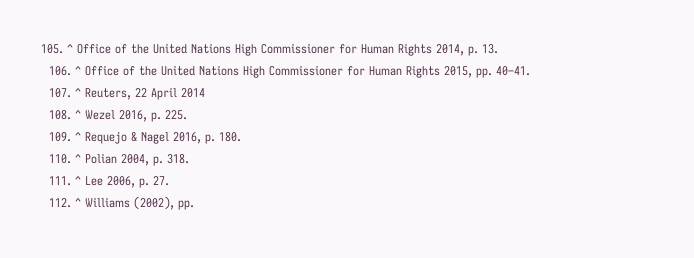105. ^ Office of the United Nations High Commissioner for Human Rights 2014, p. 13.
  106. ^ Office of the United Nations High Commissioner for Human Rights 2015, pp. 40–41.
  107. ^ Reuters, 22 April 2014
  108. ^ Wezel 2016, p. 225.
  109. ^ Requejo & Nagel 2016, p. 180.
  110. ^ Polian 2004, p. 318.
  111. ^ Lee 2006, p. 27.
  112. ^ Williams (2002), pp.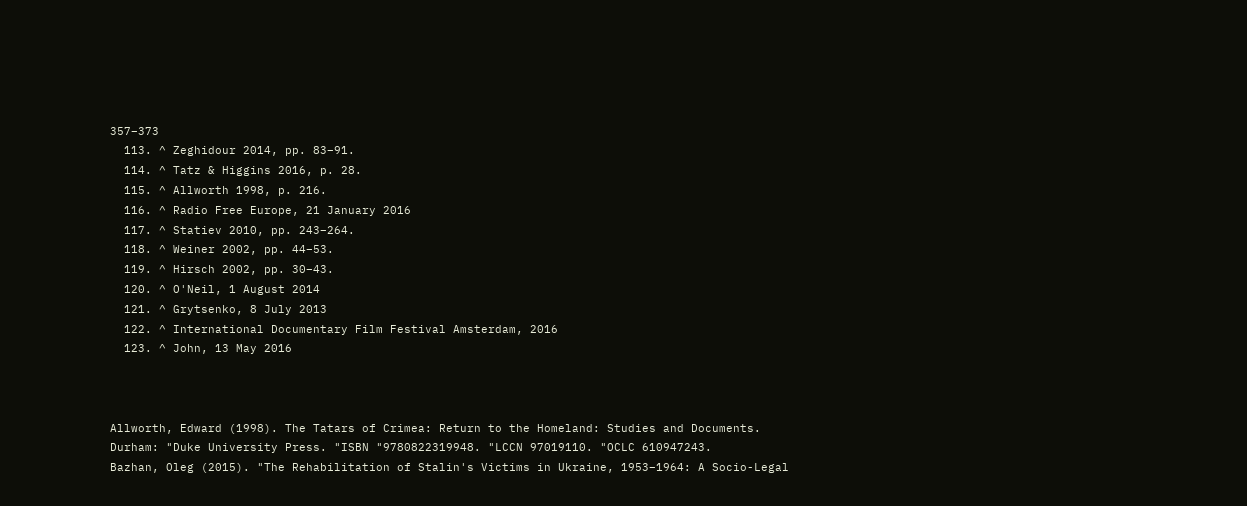357–373
  113. ^ Zeghidour 2014, pp. 83–91.
  114. ^ Tatz & Higgins 2016, p. 28.
  115. ^ Allworth 1998, p. 216.
  116. ^ Radio Free Europe, 21 January 2016
  117. ^ Statiev 2010, pp. 243–264.
  118. ^ Weiner 2002, pp. 44–53.
  119. ^ Hirsch 2002, pp. 30–43.
  120. ^ O'Neil, 1 August 2014
  121. ^ Grytsenko, 8 July 2013
  122. ^ International Documentary Film Festival Amsterdam, 2016
  123. ^ John, 13 May 2016



Allworth, Edward (1998). The Tatars of Crimea: Return to the Homeland: Studies and Documents. Durham: "Duke University Press. "ISBN "9780822319948. "LCCN 97019110. "OCLC 610947243.
Bazhan, Oleg (2015). "The Rehabilitation of Stalin's Victims in Ukraine, 1953–1964: A Socio-Legal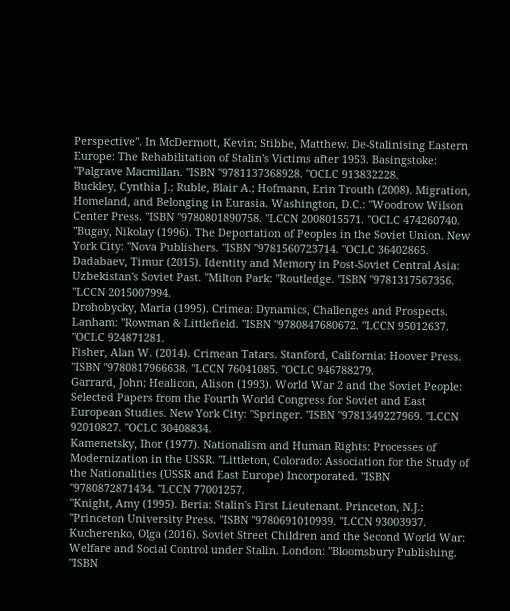Perspective". In McDermott, Kevin; Stibbe, Matthew. De-Stalinising Eastern Europe: The Rehabilitation of Stalin's Victims after 1953. Basingstoke: "Palgrave Macmillan. "ISBN "9781137368928. "OCLC 913832228.
Buckley, Cynthia J.; Ruble, Blair A.; Hofmann, Erin Trouth (2008). Migration, Homeland, and Belonging in Eurasia. Washington, D.C.: "Woodrow Wilson Center Press. "ISBN "9780801890758. "LCCN 2008015571. "OCLC 474260740.
"Bugay, Nikolay (1996). The Deportation of Peoples in the Soviet Union. New York City: "Nova Publishers. "ISBN "9781560723714. "OCLC 36402865.
Dadabaev, Timur (2015). Identity and Memory in Post-Soviet Central Asia: Uzbekistan's Soviet Past. "Milton Park: "Routledge. "ISBN "9781317567356. "LCCN 2015007994.
Drohobycky, Maria (1995). Crimea: Dynamics, Challenges and Prospects. Lanham: "Rowman & Littlefield. "ISBN "9780847680672. "LCCN 95012637. "OCLC 924871281.
Fisher, Alan W. (2014). Crimean Tatars. Stanford, California: Hoover Press. "ISBN "9780817966638. "LCCN 76041085. "OCLC 946788279.
Garrard, John; Healicon, Alison (1993). World War 2 and the Soviet People: Selected Papers from the Fourth World Congress for Soviet and East European Studies. New York City: "Springer. "ISBN "9781349227969. "LCCN 92010827. "OCLC 30408834.
Kamenetsky, Ihor (1977). Nationalism and Human Rights: Processes of Modernization in the USSR. "Littleton, Colorado: Association for the Study of the Nationalities (USSR and East Europe) Incorporated. "ISBN "9780872871434. "LCCN 77001257.
"Knight, Amy (1995). Beria: Stalin's First Lieutenant. Princeton, N.J.: "Princeton University Press. "ISBN "9780691010939. "LCCN 93003937.
Kucherenko, Olga (2016). Soviet Street Children and the Second World War: Welfare and Social Control under Stalin. London: "Bloomsbury Publishing. "ISBN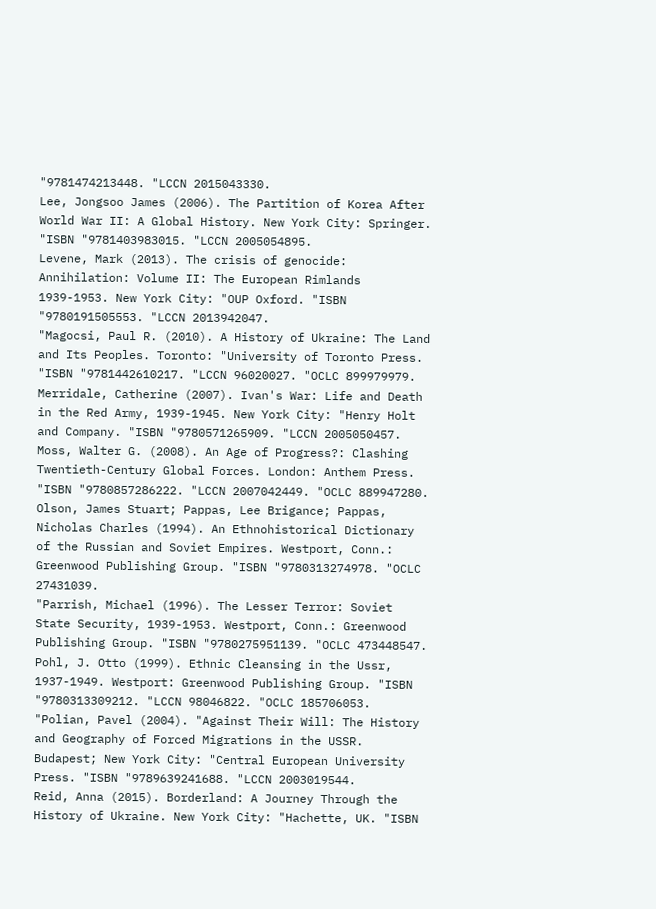"9781474213448. "LCCN 2015043330.
Lee, Jongsoo James (2006). The Partition of Korea After World War II: A Global History. New York City: Springer. "ISBN "9781403983015. "LCCN 2005054895.
Levene, Mark (2013). The crisis of genocide: Annihilation: Volume II: The European Rimlands 1939-1953. New York City: "OUP Oxford. "ISBN "9780191505553. "LCCN 2013942047.
"Magocsi, Paul R. (2010). A History of Ukraine: The Land and Its Peoples. Toronto: "University of Toronto Press. "ISBN "9781442610217. "LCCN 96020027. "OCLC 899979979.
Merridale, Catherine (2007). Ivan's War: Life and Death in the Red Army, 1939-1945. New York City: "Henry Holt and Company. "ISBN "9780571265909. "LCCN 2005050457.
Moss, Walter G. (2008). An Age of Progress?: Clashing Twentieth-Century Global Forces. London: Anthem Press. "ISBN "9780857286222. "LCCN 2007042449. "OCLC 889947280.
Olson, James Stuart; Pappas, Lee Brigance; Pappas, Nicholas Charles (1994). An Ethnohistorical Dictionary of the Russian and Soviet Empires. Westport, Conn.: Greenwood Publishing Group. "ISBN "9780313274978. "OCLC 27431039.
"Parrish, Michael (1996). The Lesser Terror: Soviet State Security, 1939-1953. Westport, Conn.: Greenwood Publishing Group. "ISBN "9780275951139. "OCLC 473448547.
Pohl, J. Otto (1999). Ethnic Cleansing in the Ussr, 1937-1949. Westport: Greenwood Publishing Group. "ISBN "9780313309212. "LCCN 98046822. "OCLC 185706053.
"Polian, Pavel (2004). "Against Their Will: The History and Geography of Forced Migrations in the USSR. Budapest; New York City: "Central European University Press. "ISBN "9789639241688. "LCCN 2003019544.
Reid, Anna (2015). Borderland: A Journey Through the History of Ukraine. New York City: "Hachette, UK. "ISBN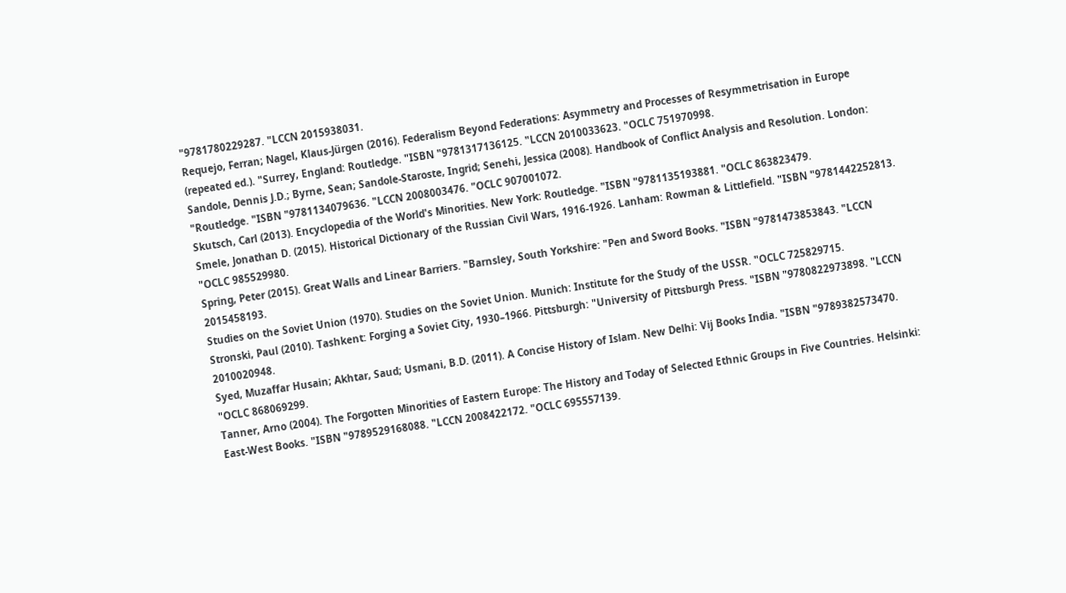"9781780229287. "LCCN 2015938031.
Requejo, Ferran; Nagel, Klaus-Jürgen (2016). Federalism Beyond Federations: Asymmetry and Processes of Resymmetrisation in Europe (repeated ed.). "Surrey, England: Routledge. "ISBN "9781317136125. "LCCN 2010033623. "OCLC 751970998.
Sandole, Dennis J.D.; Byrne, Sean; Sandole-Staroste, Ingrid; Senehi, Jessica (2008). Handbook of Conflict Analysis and Resolution. London: "Routledge. "ISBN "9781134079636. "LCCN 2008003476. "OCLC 907001072.
Skutsch, Carl (2013). Encyclopedia of the World's Minorities. New York: Routledge. "ISBN "9781135193881. "OCLC 863823479.
Smele, Jonathan D. (2015). Historical Dictionary of the Russian Civil Wars, 1916-1926. Lanham: Rowman & Littlefield. "ISBN "9781442252813. "OCLC 985529980.
Spring, Peter (2015). Great Walls and Linear Barriers. "Barnsley, South Yorkshire: "Pen and Sword Books. "ISBN "9781473853843. "LCCN 2015458193.
Studies on the Soviet Union (1970). Studies on the Soviet Union. Munich: Institute for the Study of the USSR. "OCLC 725829715.
Stronski, Paul (2010). Tashkent: Forging a Soviet City, 1930–1966. Pittsburgh: "University of Pittsburgh Press. "ISBN "9780822973898. "LCCN 2010020948.
Syed, Muzaffar Husain; Akhtar, Saud; Usmani, B.D. (2011). A Concise History of Islam. New Delhi: Vij Books India. "ISBN "9789382573470. "OCLC 868069299.
Tanner, Arno (2004). The Forgotten Minorities of Eastern Europe: The History and Today of Selected Ethnic Groups in Five Countries. Helsinki: East-West Books. "ISBN "9789529168088. "LCCN 2008422172. "OCLC 695557139.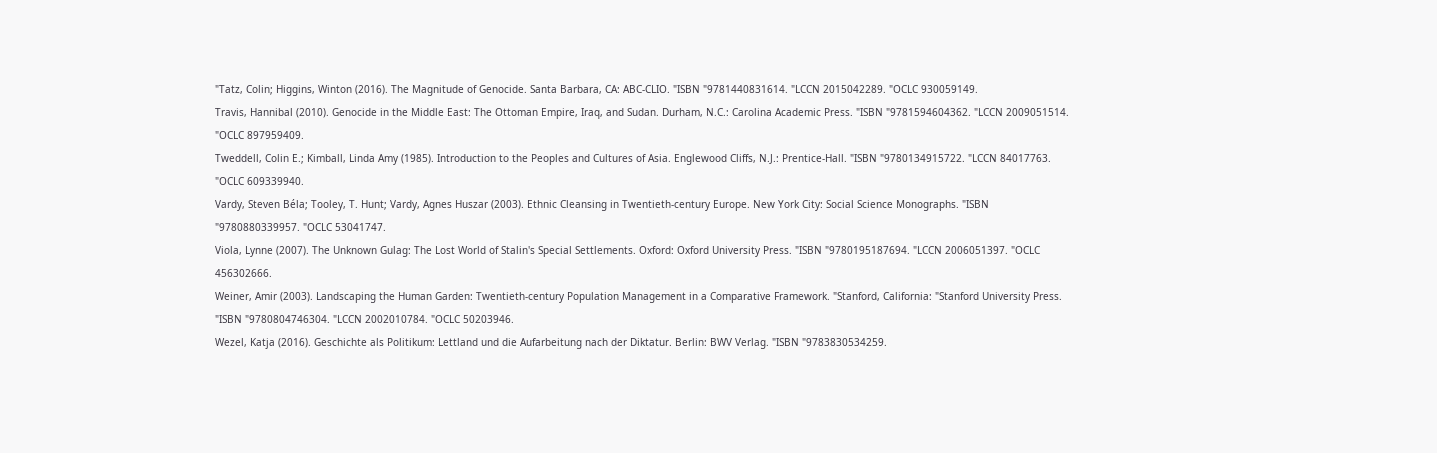"Tatz, Colin; Higgins, Winton (2016). The Magnitude of Genocide. Santa Barbara, CA: ABC-CLIO. "ISBN "9781440831614. "LCCN 2015042289. "OCLC 930059149.
Travis, Hannibal (2010). Genocide in the Middle East: The Ottoman Empire, Iraq, and Sudan. Durham, N.C.: Carolina Academic Press. "ISBN "9781594604362. "LCCN 2009051514. "OCLC 897959409.
Tweddell, Colin E.; Kimball, Linda Amy (1985). Introduction to the Peoples and Cultures of Asia. Englewood Cliffs, N.J.: Prentice-Hall. "ISBN "9780134915722. "LCCN 84017763. "OCLC 609339940.
Vardy, Steven Béla; Tooley, T. Hunt; Vardy, Agnes Huszar (2003). Ethnic Cleansing in Twentieth-century Europe. New York City: Social Science Monographs. "ISBN "9780880339957. "OCLC 53041747.
Viola, Lynne (2007). The Unknown Gulag: The Lost World of Stalin's Special Settlements. Oxford: Oxford University Press. "ISBN "9780195187694. "LCCN 2006051397. "OCLC 456302666.
Weiner, Amir (2003). Landscaping the Human Garden: Twentieth-century Population Management in a Comparative Framework. "Stanford, California: "Stanford University Press. "ISBN "9780804746304. "LCCN 2002010784. "OCLC 50203946.
Wezel, Katja (2016). Geschichte als Politikum: Lettland und die Aufarbeitung nach der Diktatur. Berlin: BWV Verlag. "ISBN "9783830534259.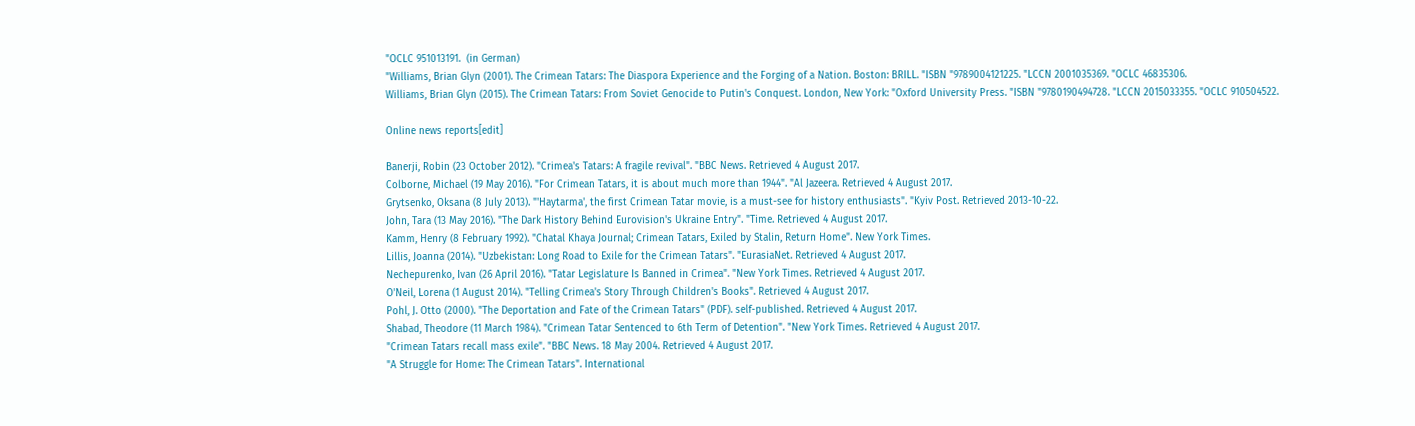"OCLC 951013191.  (in German)
"Williams, Brian Glyn (2001). The Crimean Tatars: The Diaspora Experience and the Forging of a Nation. Boston: BRILL. "ISBN "9789004121225. "LCCN 2001035369. "OCLC 46835306.
Williams, Brian Glyn (2015). The Crimean Tatars: From Soviet Genocide to Putin's Conquest. London, New York: "Oxford University Press. "ISBN "9780190494728. "LCCN 2015033355. "OCLC 910504522.

Online news reports[edit]

Banerji, Robin (23 October 2012). "Crimea's Tatars: A fragile revival". "BBC News. Retrieved 4 August 2017.
Colborne, Michael (19 May 2016). "For Crimean Tatars, it is about much more than 1944". "Al Jazeera. Retrieved 4 August 2017.
Grytsenko, Oksana (8 July 2013). "'Haytarma', the first Crimean Tatar movie, is a must-see for history enthusiasts". "Kyiv Post. Retrieved 2013-10-22.
John, Tara (13 May 2016). "The Dark History Behind Eurovision's Ukraine Entry". "Time. Retrieved 4 August 2017.
Kamm, Henry (8 February 1992). "Chatal Khaya Journal; Crimean Tatars, Exiled by Stalin, Return Home". New York Times.
Lillis, Joanna (2014). "Uzbekistan: Long Road to Exile for the Crimean Tatars". "EurasiaNet. Retrieved 4 August 2017.
Nechepurenko, Ivan (26 April 2016). "Tatar Legislature Is Banned in Crimea". "New York Times. Retrieved 4 August 2017.
O'Neil, Lorena (1 August 2014). "Telling Crimea's Story Through Children's Books". Retrieved 4 August 2017.
Pohl, J. Otto (2000). "The Deportation and Fate of the Crimean Tatars" (PDF). self-published. Retrieved 4 August 2017.
Shabad, Theodore (11 March 1984). "Crimean Tatar Sentenced to 6th Term of Detention". "New York Times. Retrieved 4 August 2017.
"Crimean Tatars recall mass exile". "BBC News. 18 May 2004. Retrieved 4 August 2017.
"A Struggle for Home: The Crimean Tatars". International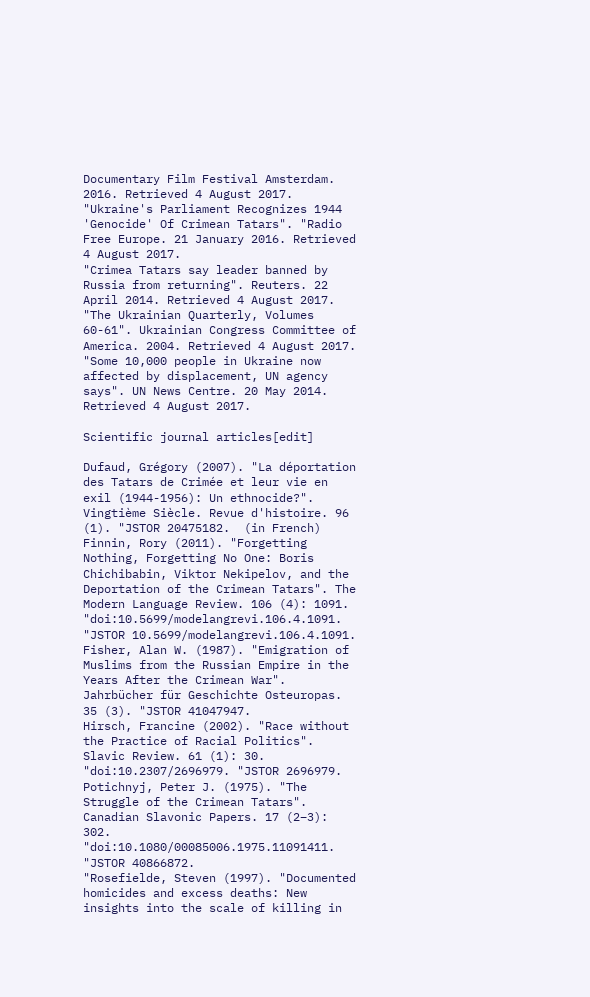Documentary Film Festival Amsterdam. 2016. Retrieved 4 August 2017.
"Ukraine's Parliament Recognizes 1944 'Genocide' Of Crimean Tatars". "Radio Free Europe. 21 January 2016. Retrieved 4 August 2017.
"Crimea Tatars say leader banned by Russia from returning". Reuters. 22 April 2014. Retrieved 4 August 2017.
"The Ukrainian Quarterly, Volumes 60-61". Ukrainian Congress Committee of America. 2004. Retrieved 4 August 2017.
"Some 10,000 people in Ukraine now affected by displacement, UN agency says". UN News Centre. 20 May 2014. Retrieved 4 August 2017.

Scientific journal articles[edit]

Dufaud, Grégory (2007). "La déportation des Tatars de Crimée et leur vie en exil (1944-1956): Un ethnocide?". Vingtième Siècle. Revue d'histoire. 96 (1). "JSTOR 20475182.  (in French)
Finnin, Rory (2011). "Forgetting Nothing, Forgetting No One: Boris Chichibabin, Viktor Nekipelov, and the Deportation of the Crimean Tatars". The Modern Language Review. 106 (4): 1091. "doi:10.5699/modelangrevi.106.4.1091. "JSTOR 10.5699/modelangrevi.106.4.1091.
Fisher, Alan W. (1987). "Emigration of Muslims from the Russian Empire in the Years After the Crimean War". Jahrbücher für Geschichte Osteuropas. 35 (3). "JSTOR 41047947.
Hirsch, Francine (2002). "Race without the Practice of Racial Politics". Slavic Review. 61 (1): 30. "doi:10.2307/2696979. "JSTOR 2696979.
Potichnyj, Peter J. (1975). "The Struggle of the Crimean Tatars". Canadian Slavonic Papers. 17 (2–3): 302. "doi:10.1080/00085006.1975.11091411. "JSTOR 40866872.
"Rosefielde, Steven (1997). "Documented homicides and excess deaths: New insights into the scale of killing in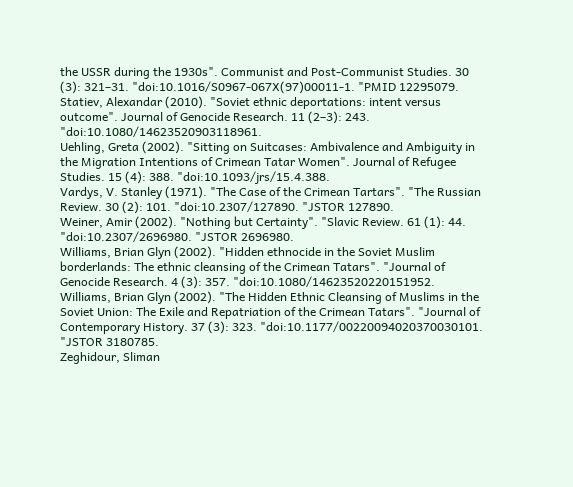the USSR during the 1930s". Communist and Post-Communist Studies. 30 (3): 321–31. "doi:10.1016/S0967-067X(97)00011-1. "PMID 12295079.
Statiev, Alexandar (2010). "Soviet ethnic deportations: intent versus outcome". Journal of Genocide Research. 11 (2–3): 243. "doi:10.1080/14623520903118961.
Uehling, Greta (2002). "Sitting on Suitcases: Ambivalence and Ambiguity in the Migration Intentions of Crimean Tatar Women". Journal of Refugee Studies. 15 (4): 388. "doi:10.1093/jrs/15.4.388.
Vardys, V. Stanley (1971). "The Case of the Crimean Tartars". "The Russian Review. 30 (2): 101. "doi:10.2307/127890. "JSTOR 127890.
Weiner, Amir (2002). "Nothing but Certainty". "Slavic Review. 61 (1): 44. "doi:10.2307/2696980. "JSTOR 2696980.
Williams, Brian Glyn (2002). "Hidden ethnocide in the Soviet Muslim borderlands: The ethnic cleansing of the Crimean Tatars". "Journal of Genocide Research. 4 (3): 357. "doi:10.1080/14623520220151952.
Williams, Brian Glyn (2002). "The Hidden Ethnic Cleansing of Muslims in the Soviet Union: The Exile and Repatriation of the Crimean Tatars". "Journal of Contemporary History. 37 (3): 323. "doi:10.1177/00220094020370030101. "JSTOR 3180785.
Zeghidour, Sliman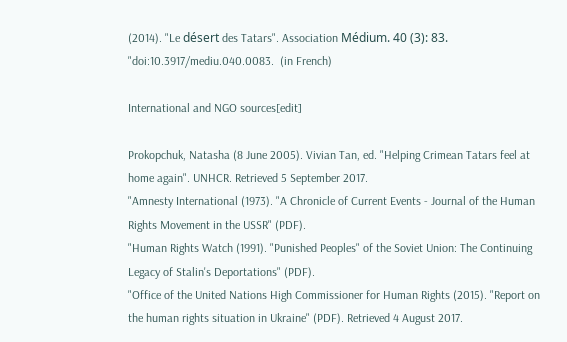(2014). "Le désert des Tatars". Association Médium. 40 (3): 83. "doi:10.3917/mediu.040.0083.  (in French)

International and NGO sources[edit]

Prokopchuk, Natasha (8 June 2005). Vivian Tan, ed. "Helping Crimean Tatars feel at home again". UNHCR. Retrieved 5 September 2017.
"Amnesty International (1973). "A Chronicle of Current Events - Journal of the Human Rights Movement in the USSR" (PDF).
"Human Rights Watch (1991). "Punished Peoples" of the Soviet Union: The Continuing Legacy of Stalin's Deportations" (PDF).
"Office of the United Nations High Commissioner for Human Rights (2015). "Report on the human rights situation in Ukraine" (PDF). Retrieved 4 August 2017.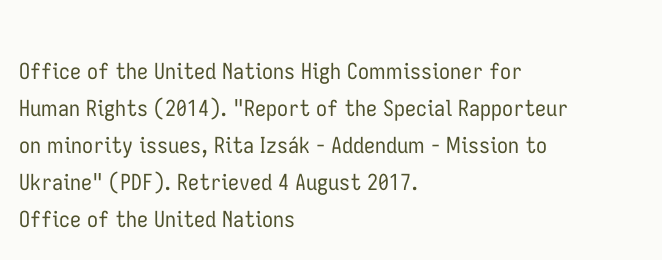Office of the United Nations High Commissioner for Human Rights (2014). "Report of the Special Rapporteur on minority issues, Rita Izsák - Addendum - Mission to Ukraine" (PDF). Retrieved 4 August 2017.
Office of the United Nations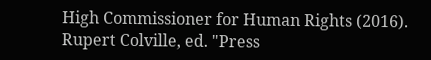High Commissioner for Human Rights (2016). Rupert Colville, ed. "Press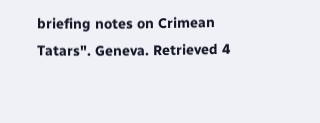briefing notes on Crimean Tatars". Geneva. Retrieved 4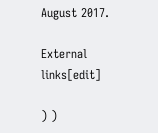August 2017.

External links[edit]

) )